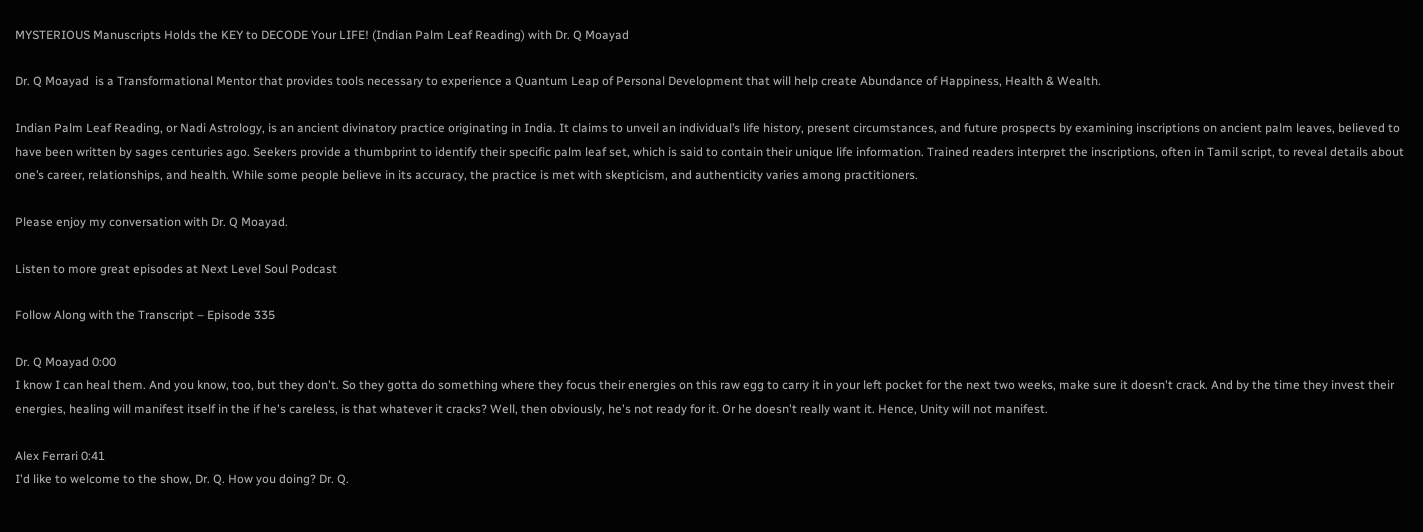MYSTERIOUS Manuscripts Holds the KEY to DECODE Your LIFE! (Indian Palm Leaf Reading) with Dr. Q Moayad

Dr. Q Moayad  is a Transformational Mentor that provides tools necessary to experience a Quantum Leap of Personal Development that will help create Abundance of Happiness, Health & Wealth.

Indian Palm Leaf Reading, or Nadi Astrology, is an ancient divinatory practice originating in India. It claims to unveil an individual’s life history, present circumstances, and future prospects by examining inscriptions on ancient palm leaves, believed to have been written by sages centuries ago. Seekers provide a thumbprint to identify their specific palm leaf set, which is said to contain their unique life information. Trained readers interpret the inscriptions, often in Tamil script, to reveal details about one’s career, relationships, and health. While some people believe in its accuracy, the practice is met with skepticism, and authenticity varies among practitioners.

Please enjoy my conversation with Dr. Q Moayad.

Listen to more great episodes at Next Level Soul Podcast

Follow Along with the Transcript – Episode 335

Dr. Q Moayad 0:00
I know I can heal them. And you know, too, but they don't. So they gotta do something where they focus their energies on this raw egg to carry it in your left pocket for the next two weeks, make sure it doesn't crack. And by the time they invest their energies, healing will manifest itself in the if he's careless, is that whatever it cracks? Well, then obviously, he's not ready for it. Or he doesn't really want it. Hence, Unity will not manifest.

Alex Ferrari 0:41
I'd like to welcome to the show, Dr. Q. How you doing? Dr. Q.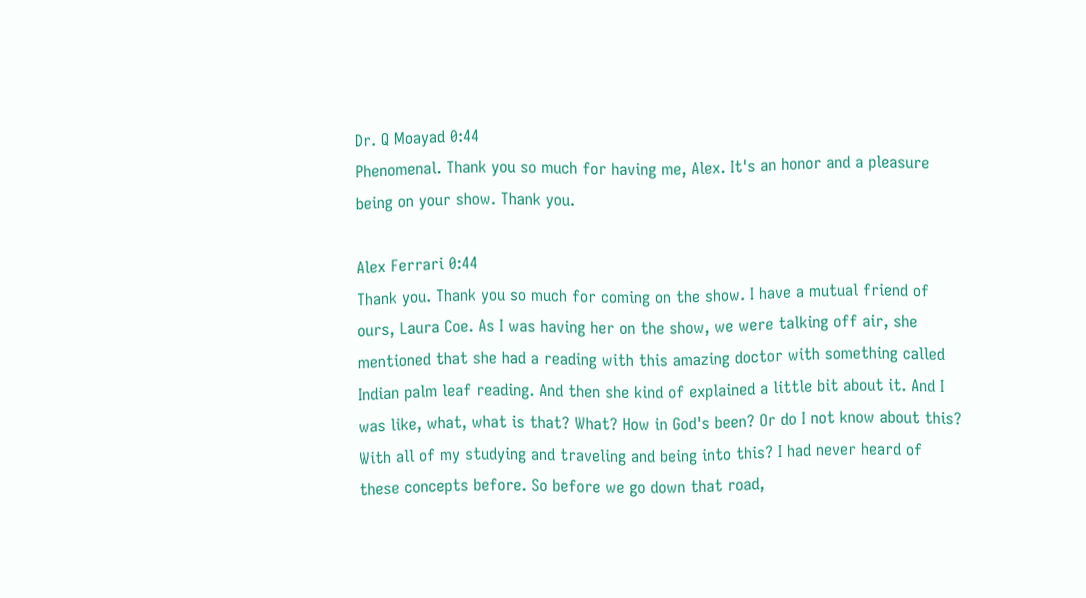Dr. Q Moayad 0:44
Phenomenal. Thank you so much for having me, Alex. It's an honor and a pleasure being on your show. Thank you.

Alex Ferrari 0:44
Thank you. Thank you so much for coming on the show. I have a mutual friend of ours, Laura Coe. As I was having her on the show, we were talking off air, she mentioned that she had a reading with this amazing doctor with something called Indian palm leaf reading. And then she kind of explained a little bit about it. And I was like, what, what is that? What? How in God's been? Or do I not know about this? With all of my studying and traveling and being into this? I had never heard of these concepts before. So before we go down that road,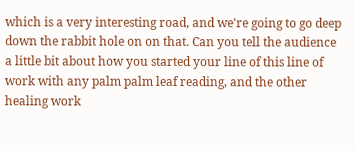which is a very interesting road, and we're going to go deep down the rabbit hole on on that. Can you tell the audience a little bit about how you started your line of this line of work with any palm palm leaf reading, and the other healing work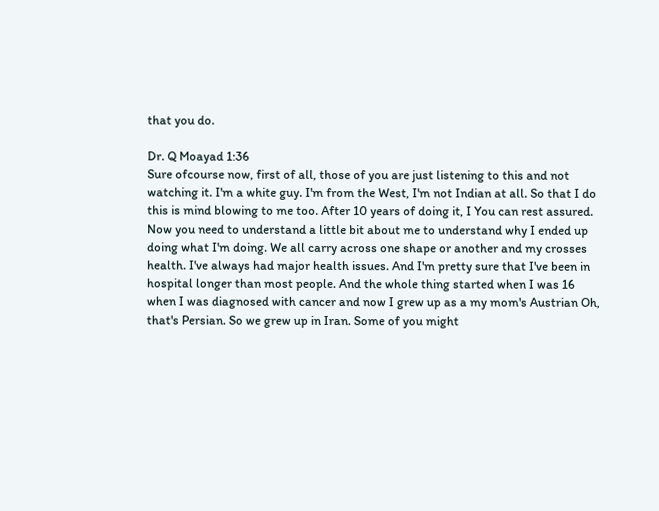that you do.

Dr. Q Moayad 1:36
Sure ofcourse now, first of all, those of you are just listening to this and not watching it. I'm a white guy. I'm from the West, I'm not Indian at all. So that I do this is mind blowing to me too. After 10 years of doing it, I You can rest assured. Now you need to understand a little bit about me to understand why I ended up doing what I'm doing. We all carry across one shape or another and my crosses health. I've always had major health issues. And I'm pretty sure that I've been in hospital longer than most people. And the whole thing started when I was 16 when I was diagnosed with cancer and now I grew up as a my mom's Austrian Oh, that's Persian. So we grew up in Iran. Some of you might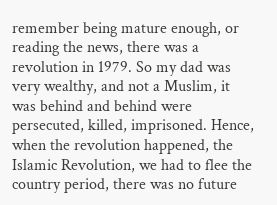remember being mature enough, or reading the news, there was a revolution in 1979. So my dad was very wealthy, and not a Muslim, it was behind and behind were persecuted, killed, imprisoned. Hence, when the revolution happened, the Islamic Revolution, we had to flee the country period, there was no future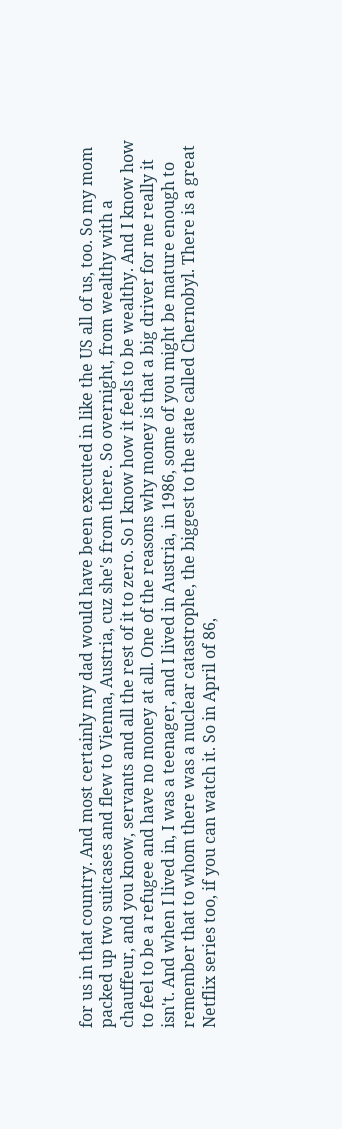for us in that country. And most certainly my dad would have been executed in like the US all of us, too. So my mom packed up two suitcases and flew to Vienna, Austria, cuz she's from there. So overnight, from wealthy with a chauffeur, and you know, servants and all the rest of it to zero. So I know how it feels to be wealthy. And I know how to feel to be a refugee and have no money at all. One of the reasons why money is that a big driver for me really it isn't. And when I lived in, I was a teenager, and I lived in Austria, in 1986, some of you might be mature enough to remember that to whom there was a nuclear catastrophe, the biggest to the state called Chernobyl. There is a great Netflix series too, if you can watch it. So in April of 86,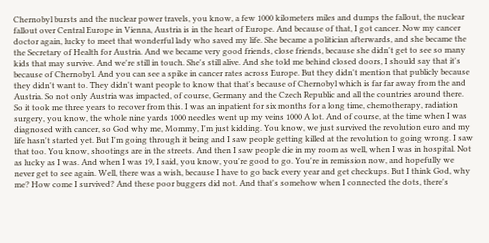Chernobyl bursts and the nuclear power travels, you know, a few 1000 kilometers miles and dumps the fallout, the nuclear fallout over Central Europe in Vienna, Austria is in the heart of Europe. And because of that, I got cancer. Now my cancer doctor again, lucky to meet that wonderful lady who saved my life. She became a politician afterwards, and she became the the Secretary of Health for Austria. And we became very good friends, close friends, because she didn't get to see so many kids that may survive. And we're still in touch. She's still alive. And she told me behind closed doors, I should say that it's because of Chernobyl. And you can see a spike in cancer rates across Europe. But they didn't mention that publicly because they didn't want to. They didn't want people to know that that's because of Chernobyl which is far far away from the and Austria. So not only Austria was impacted, of course, Germany and the Czech Republic and all the countries around there. So it took me three years to recover from this. I was an inpatient for six months for a long time, chemotherapy, radiation surgery, you know, the whole nine yards 1000 needles went up my veins 1000 A lot. And of course, at the time when I was diagnosed with cancer, so God why me, Mommy, I'm just kidding. You know, we just survived the revolution euro and my life hasn't started yet. But I'm going through it being and I saw people getting killed at the revolution to going wrong. I saw that too. You know, shootings are in the streets. And then I saw people die in my room as well, when I was in hospital. Not as lucky as I was. And when I was 19, I said, you know, you're good to go. You're in remission now, and hopefully we never get to see again. Well, there was a wish, because I have to go back every year and get checkups. But I think God, why me? How come I survived? And these poor buggers did not. And that's somehow when I connected the dots, there's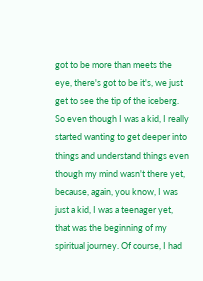got to be more than meets the eye, there's got to be it's, we just get to see the tip of the iceberg. So even though I was a kid, I really started wanting to get deeper into things and understand things even though my mind wasn't there yet, because, again, you know, I was just a kid, I was a teenager yet, that was the beginning of my spiritual journey. Of course, I had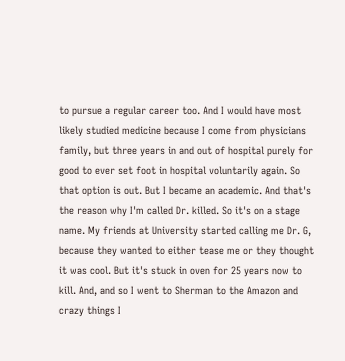to pursue a regular career too. And I would have most likely studied medicine because I come from physicians family, but three years in and out of hospital purely for good to ever set foot in hospital voluntarily again. So that option is out. But I became an academic. And that's the reason why I'm called Dr. killed. So it's on a stage name. My friends at University started calling me Dr. G, because they wanted to either tease me or they thought it was cool. But it's stuck in oven for 25 years now to kill. And, and so I went to Sherman to the Amazon and crazy things I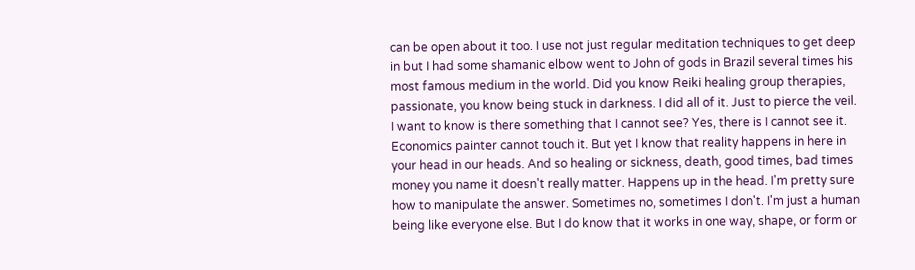can be open about it too. I use not just regular meditation techniques to get deep in but I had some shamanic elbow went to John of gods in Brazil several times his most famous medium in the world. Did you know Reiki healing group therapies, passionate, you know being stuck in darkness. I did all of it. Just to pierce the veil. I want to know is there something that I cannot see? Yes, there is I cannot see it. Economics painter cannot touch it. But yet I know that reality happens in here in your head in our heads. And so healing or sickness, death, good times, bad times money you name it doesn't really matter. Happens up in the head. I'm pretty sure how to manipulate the answer. Sometimes no, sometimes I don't. I'm just a human being like everyone else. But I do know that it works in one way, shape, or form or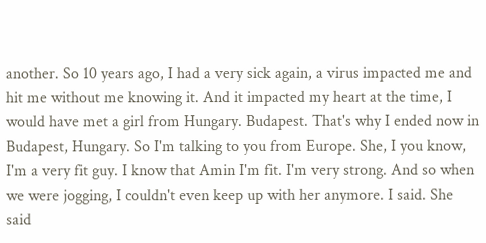another. So 10 years ago, I had a very sick again, a virus impacted me and hit me without me knowing it. And it impacted my heart at the time, I would have met a girl from Hungary. Budapest. That's why I ended now in Budapest, Hungary. So I'm talking to you from Europe. She, I you know, I'm a very fit guy. I know that Amin I'm fit. I'm very strong. And so when we were jogging, I couldn't even keep up with her anymore. I said. She said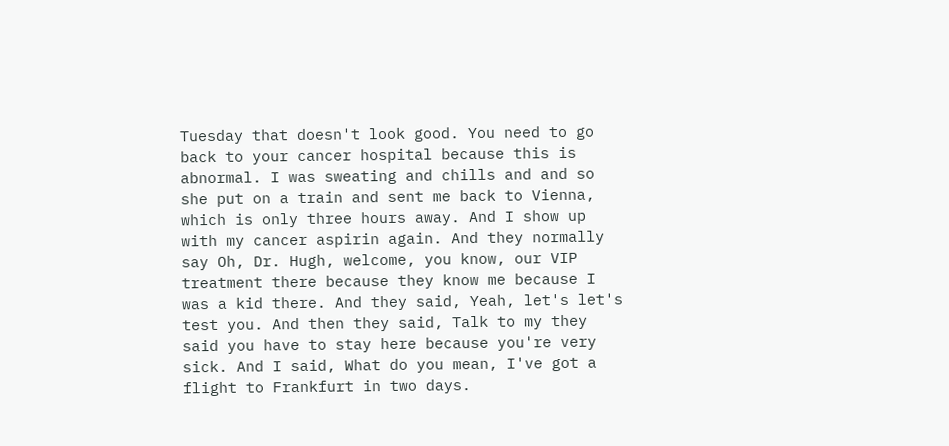Tuesday that doesn't look good. You need to go back to your cancer hospital because this is abnormal. I was sweating and chills and and so she put on a train and sent me back to Vienna, which is only three hours away. And I show up with my cancer aspirin again. And they normally say Oh, Dr. Hugh, welcome, you know, our VIP treatment there because they know me because I was a kid there. And they said, Yeah, let's let's test you. And then they said, Talk to my they said you have to stay here because you're very sick. And I said, What do you mean, I've got a flight to Frankfurt in two days.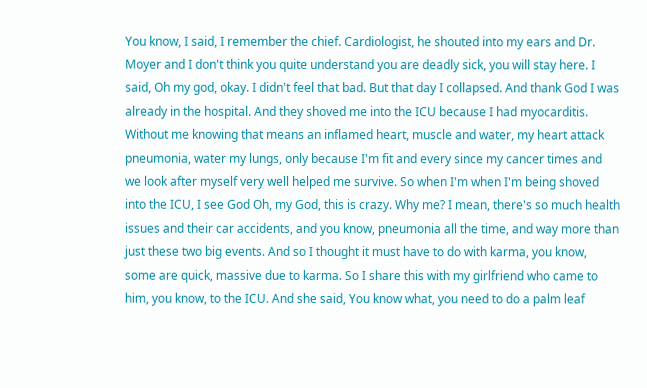You know, I said, I remember the chief. Cardiologist, he shouted into my ears and Dr. Moyer and I don't think you quite understand you are deadly sick, you will stay here. I said, Oh my god, okay. I didn't feel that bad. But that day I collapsed. And thank God I was already in the hospital. And they shoved me into the ICU because I had myocarditis. Without me knowing that means an inflamed heart, muscle and water, my heart attack pneumonia, water my lungs, only because I'm fit and every since my cancer times and we look after myself very well helped me survive. So when I'm when I'm being shoved into the ICU, I see God Oh, my God, this is crazy. Why me? I mean, there's so much health issues and their car accidents, and you know, pneumonia all the time, and way more than just these two big events. And so I thought it must have to do with karma, you know, some are quick, massive due to karma. So I share this with my girlfriend who came to him, you know, to the ICU. And she said, You know what, you need to do a palm leaf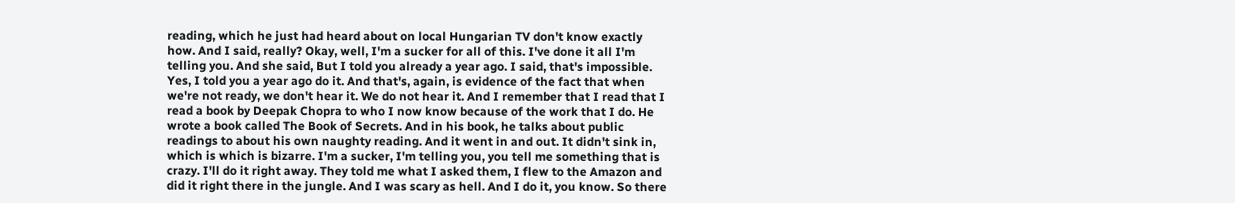reading, which he just had heard about on local Hungarian TV don't know exactly how. And I said, really? Okay, well, I'm a sucker for all of this. I've done it all I'm telling you. And she said, But I told you already a year ago. I said, that's impossible. Yes, I told you a year ago do it. And that's, again, is evidence of the fact that when we're not ready, we don't hear it. We do not hear it. And I remember that I read that I read a book by Deepak Chopra to who I now know because of the work that I do. He wrote a book called The Book of Secrets. And in his book, he talks about public readings to about his own naughty reading. And it went in and out. It didn't sink in, which is which is bizarre. I'm a sucker, I'm telling you, you tell me something that is crazy. I'll do it right away. They told me what I asked them, I flew to the Amazon and did it right there in the jungle. And I was scary as hell. And I do it, you know. So there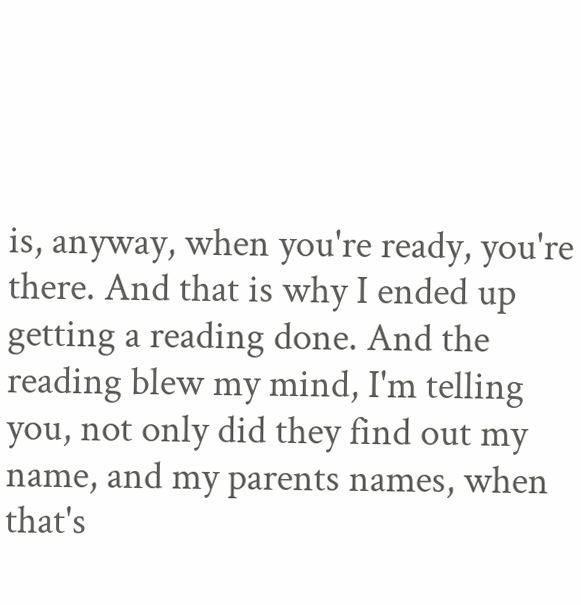is, anyway, when you're ready, you're there. And that is why I ended up getting a reading done. And the reading blew my mind, I'm telling you, not only did they find out my name, and my parents names, when that's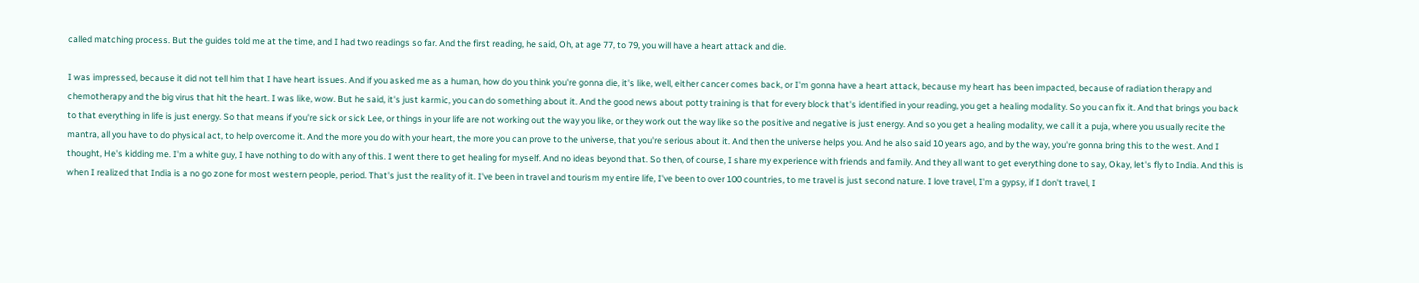called matching process. But the guides told me at the time, and I had two readings so far. And the first reading, he said, Oh, at age 77, to 79, you will have a heart attack and die.

I was impressed, because it did not tell him that I have heart issues. And if you asked me as a human, how do you think you're gonna die, it's like, well, either cancer comes back, or I'm gonna have a heart attack, because my heart has been impacted, because of radiation therapy and chemotherapy and the big virus that hit the heart. I was like, wow. But he said, it's just karmic, you can do something about it. And the good news about potty training is that for every block that's identified in your reading, you get a healing modality. So you can fix it. And that brings you back to that everything in life is just energy. So that means if you're sick or sick Lee, or things in your life are not working out the way you like, or they work out the way like so the positive and negative is just energy. And so you get a healing modality, we call it a puja, where you usually recite the mantra, all you have to do physical act, to help overcome it. And the more you do with your heart, the more you can prove to the universe, that you're serious about it. And then the universe helps you. And he also said 10 years ago, and by the way, you're gonna bring this to the west. And I thought, He's kidding me. I'm a white guy, I have nothing to do with any of this. I went there to get healing for myself. And no ideas beyond that. So then, of course, I share my experience with friends and family. And they all want to get everything done to say, Okay, let's fly to India. And this is when I realized that India is a no go zone for most western people, period. That's just the reality of it. I've been in travel and tourism my entire life, I've been to over 100 countries, to me travel is just second nature. I love travel, I'm a gypsy, if I don't travel, I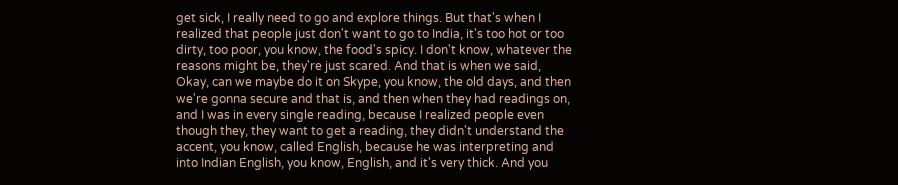get sick, I really need to go and explore things. But that's when I realized that people just don't want to go to India, it's too hot or too dirty, too poor, you know, the food's spicy. I don't know, whatever the reasons might be, they're just scared. And that is when we said, Okay, can we maybe do it on Skype, you know, the old days, and then we're gonna secure and that is, and then when they had readings on, and I was in every single reading, because I realized people even though they, they want to get a reading, they didn't understand the accent, you know, called English, because he was interpreting and into Indian English, you know, English, and it's very thick. And you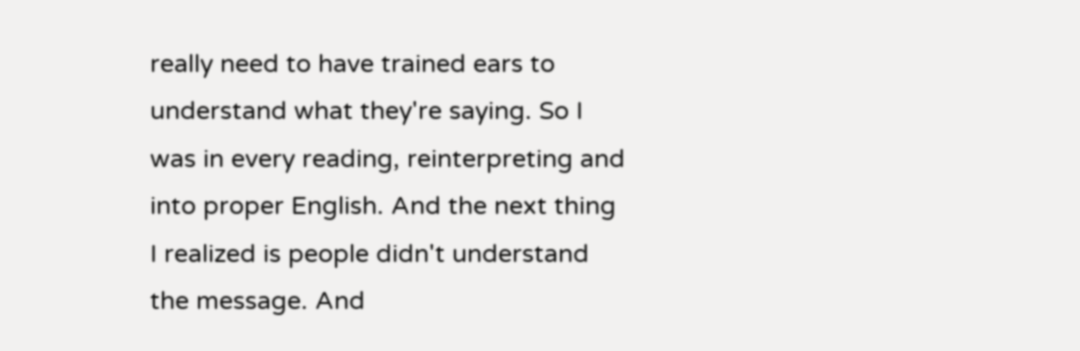really need to have trained ears to understand what they're saying. So I was in every reading, reinterpreting and into proper English. And the next thing I realized is people didn't understand the message. And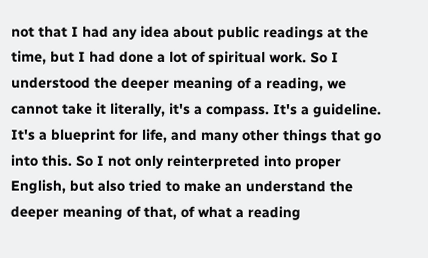not that I had any idea about public readings at the time, but I had done a lot of spiritual work. So I understood the deeper meaning of a reading, we cannot take it literally, it's a compass. It's a guideline. It's a blueprint for life, and many other things that go into this. So I not only reinterpreted into proper English, but also tried to make an understand the deeper meaning of that, of what a reading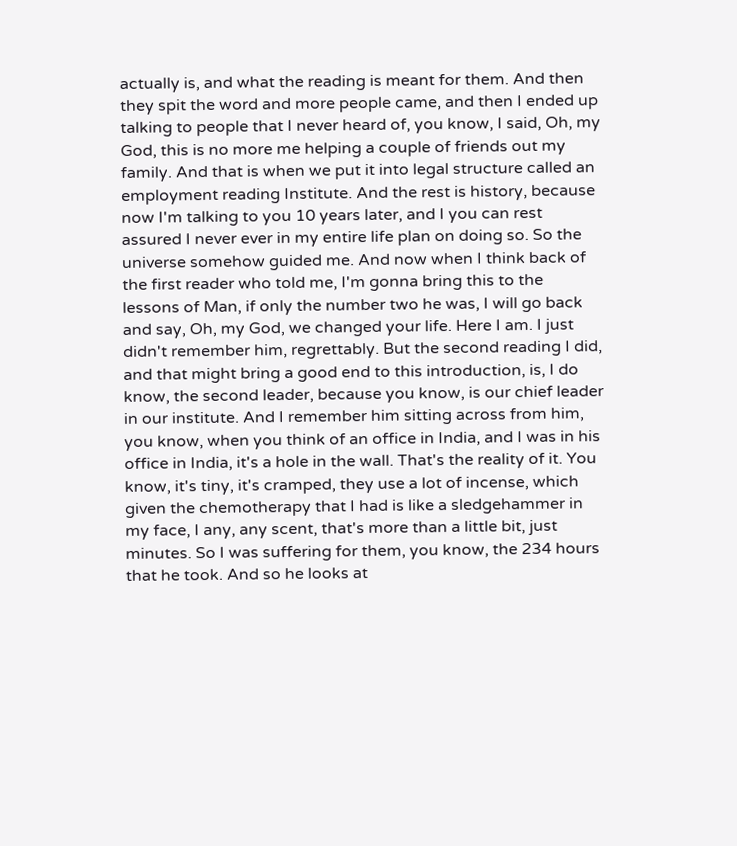actually is, and what the reading is meant for them. And then they spit the word and more people came, and then I ended up talking to people that I never heard of, you know, I said, Oh, my God, this is no more me helping a couple of friends out my family. And that is when we put it into legal structure called an employment reading Institute. And the rest is history, because now I'm talking to you 10 years later, and I you can rest assured I never ever in my entire life plan on doing so. So the universe somehow guided me. And now when I think back of the first reader who told me, I'm gonna bring this to the lessons of Man, if only the number two he was, I will go back and say, Oh, my God, we changed your life. Here I am. I just didn't remember him, regrettably. But the second reading I did, and that might bring a good end to this introduction, is, I do know, the second leader, because you know, is our chief leader in our institute. And I remember him sitting across from him, you know, when you think of an office in India, and I was in his office in India, it's a hole in the wall. That's the reality of it. You know, it's tiny, it's cramped, they use a lot of incense, which given the chemotherapy that I had is like a sledgehammer in my face, I any, any scent, that's more than a little bit, just minutes. So I was suffering for them, you know, the 234 hours that he took. And so he looks at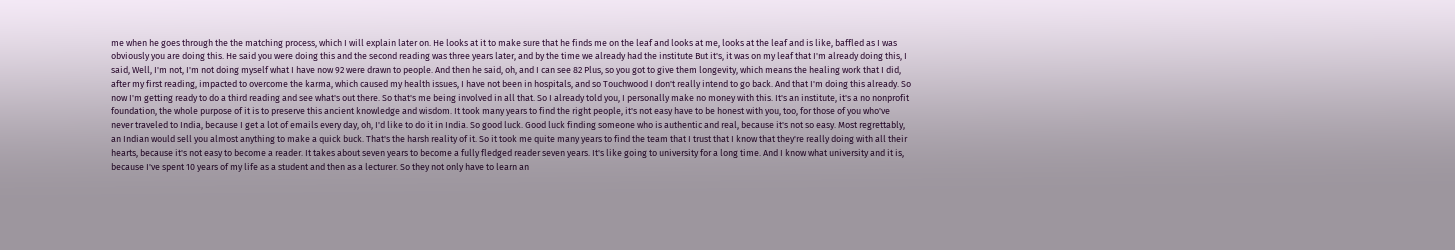me when he goes through the the matching process, which I will explain later on. He looks at it to make sure that he finds me on the leaf and looks at me, looks at the leaf and is like, baffled as I was obviously you are doing this. He said you were doing this and the second reading was three years later, and by the time we already had the institute But it's, it was on my leaf that I'm already doing this, I said, Well, I'm not, I'm not doing myself what I have now 92 were drawn to people. And then he said, oh, and I can see 82 Plus, so you got to give them longevity, which means the healing work that I did, after my first reading, impacted to overcome the karma, which caused my health issues, I have not been in hospitals, and so Touchwood I don't really intend to go back. And that I'm doing this already. So now I'm getting ready to do a third reading and see what's out there. So that's me being involved in all that. So I already told you, I personally make no money with this. It's an institute, it's a no nonprofit foundation, the whole purpose of it is to preserve this ancient knowledge and wisdom. It took many years to find the right people, it's not easy have to be honest with you, too, for those of you who've never traveled to India, because I get a lot of emails every day, oh, I'd like to do it in India. So good luck. Good luck finding someone who is authentic and real, because it's not so easy. Most regrettably, an Indian would sell you almost anything to make a quick buck. That's the harsh reality of it. So it took me quite many years to find the team that I trust that I know that they're really doing with all their hearts, because it's not easy to become a reader. It takes about seven years to become a fully fledged reader seven years. It's like going to university for a long time. And I know what university and it is, because I've spent 10 years of my life as a student and then as a lecturer. So they not only have to learn an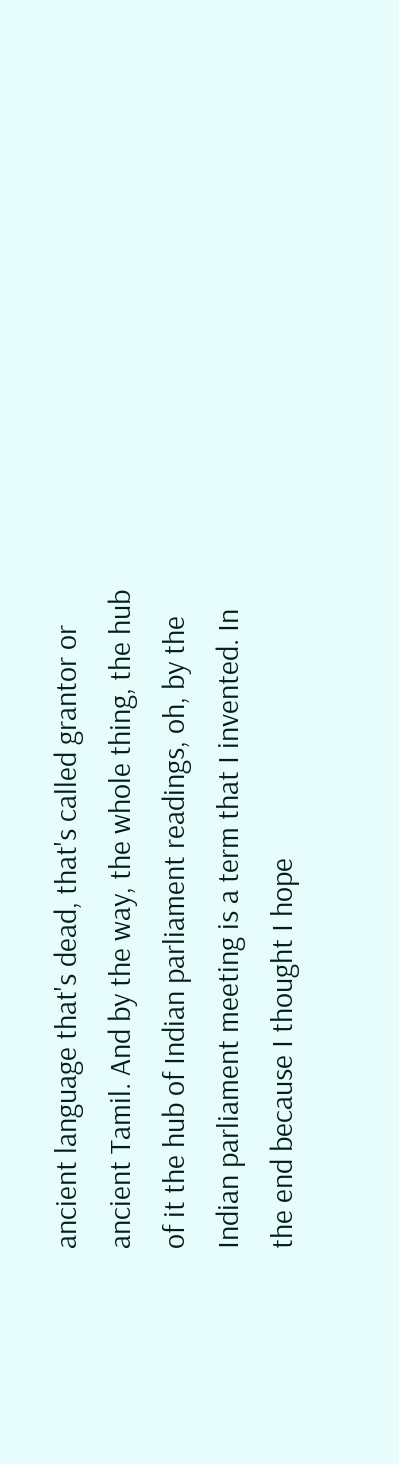ancient language that's dead, that's called grantor or ancient Tamil. And by the way, the whole thing, the hub of it the hub of Indian parliament readings, oh, by the Indian parliament meeting is a term that I invented. In the end because I thought I hope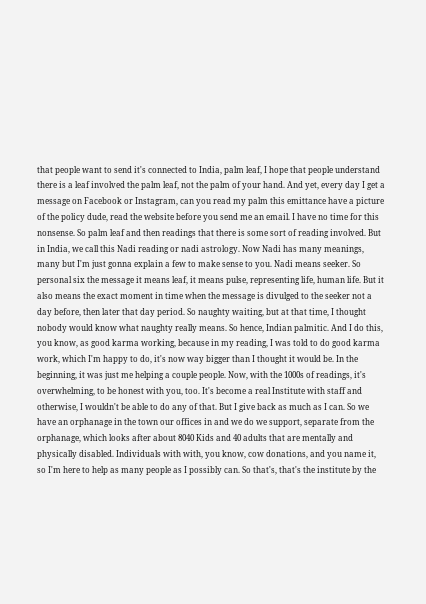that people want to send it's connected to India, palm leaf, I hope that people understand there is a leaf involved the palm leaf, not the palm of your hand. And yet, every day I get a message on Facebook or Instagram, can you read my palm this emittance have a picture of the policy dude, read the website before you send me an email. I have no time for this nonsense. So palm leaf and then readings that there is some sort of reading involved. But in India, we call this Nadi reading or nadi astrology. Now Nadi has many meanings, many but I'm just gonna explain a few to make sense to you. Nadi means seeker. So personal six the message it means leaf, it means pulse, representing life, human life. But it also means the exact moment in time when the message is divulged to the seeker not a day before, then later that day period. So naughty waiting, but at that time, I thought nobody would know what naughty really means. So hence, Indian palmitic. And I do this, you know, as good karma working, because in my reading, I was told to do good karma work, which I'm happy to do, it's now way bigger than I thought it would be. In the beginning, it was just me helping a couple people. Now, with the 1000s of readings, it's overwhelming, to be honest with you, too. It's become a real Institute with staff and otherwise, I wouldn't be able to do any of that. But I give back as much as I can. So we have an orphanage in the town our offices in and we do we support, separate from the orphanage, which looks after about 8040 Kids and 40 adults that are mentally and physically disabled. Individuals with with, you know, cow donations, and you name it, so I'm here to help as many people as I possibly can. So that's, that's the institute by the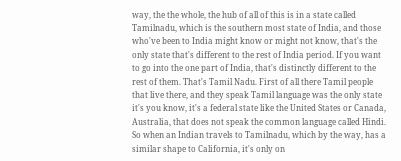way, the the whole, the hub of all of this is in a state called Tamilnadu, which is the southern most state of India, and those who've been to India might know or might not know, that's the only state that's different to the rest of India period. If you want to go into the one part of India, that's distinctly different to the rest of them. That's Tamil Nadu. First of all there Tamil people that live there, and they speak Tamil language was the only state it's you know, it's a federal state like the United States or Canada, Australia, that does not speak the common language called Hindi. So when an Indian travels to Tamilnadu, which by the way, has a similar shape to California, it's only on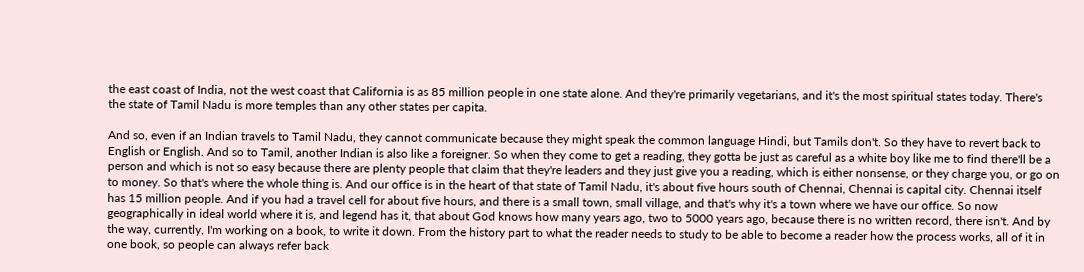the east coast of India, not the west coast that California is as 85 million people in one state alone. And they're primarily vegetarians, and it's the most spiritual states today. There's the state of Tamil Nadu is more temples than any other states per capita.

And so, even if an Indian travels to Tamil Nadu, they cannot communicate because they might speak the common language Hindi, but Tamils don't. So they have to revert back to English or English. And so to Tamil, another Indian is also like a foreigner. So when they come to get a reading, they gotta be just as careful as a white boy like me to find there'll be a person and which is not so easy because there are plenty people that claim that they're leaders and they just give you a reading, which is either nonsense, or they charge you, or go on to money. So that's where the whole thing is. And our office is in the heart of that state of Tamil Nadu, it's about five hours south of Chennai, Chennai is capital city. Chennai itself has 15 million people. And if you had a travel cell for about five hours, and there is a small town, small village, and that's why it's a town where we have our office. So now geographically in ideal world where it is, and legend has it, that about God knows how many years ago, two to 5000 years ago, because there is no written record, there isn't. And by the way, currently, I'm working on a book, to write it down. From the history part to what the reader needs to study to be able to become a reader how the process works, all of it in one book, so people can always refer back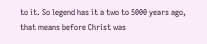to it. So legend has it a two to 5000 years ago, that means before Christ was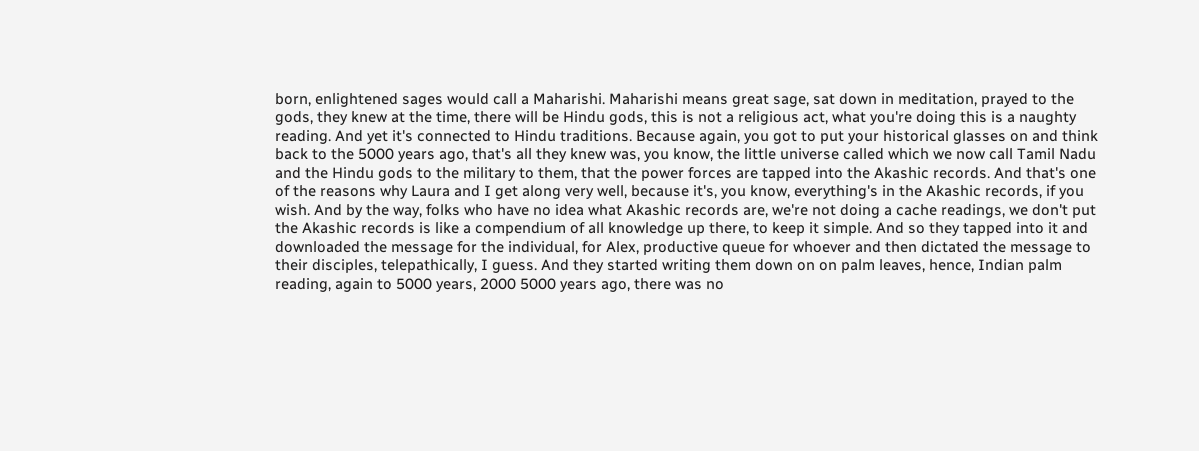born, enlightened sages would call a Maharishi. Maharishi means great sage, sat down in meditation, prayed to the gods, they knew at the time, there will be Hindu gods, this is not a religious act, what you're doing this is a naughty reading. And yet it's connected to Hindu traditions. Because again, you got to put your historical glasses on and think back to the 5000 years ago, that's all they knew was, you know, the little universe called which we now call Tamil Nadu and the Hindu gods to the military to them, that the power forces are tapped into the Akashic records. And that's one of the reasons why Laura and I get along very well, because it's, you know, everything's in the Akashic records, if you wish. And by the way, folks who have no idea what Akashic records are, we're not doing a cache readings, we don't put the Akashic records is like a compendium of all knowledge up there, to keep it simple. And so they tapped into it and downloaded the message for the individual, for Alex, productive queue for whoever and then dictated the message to their disciples, telepathically, I guess. And they started writing them down on on palm leaves, hence, Indian palm reading, again to 5000 years, 2000 5000 years ago, there was no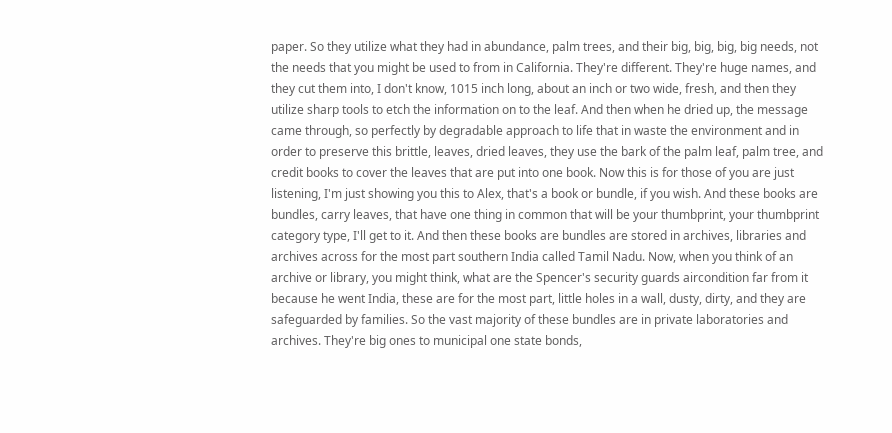paper. So they utilize what they had in abundance, palm trees, and their big, big, big, big needs, not the needs that you might be used to from in California. They're different. They're huge names, and they cut them into, I don't know, 1015 inch long, about an inch or two wide, fresh, and then they utilize sharp tools to etch the information on to the leaf. And then when he dried up, the message came through, so perfectly by degradable approach to life that in waste the environment and in order to preserve this brittle, leaves, dried leaves, they use the bark of the palm leaf, palm tree, and credit books to cover the leaves that are put into one book. Now this is for those of you are just listening, I'm just showing you this to Alex, that's a book or bundle, if you wish. And these books are bundles, carry leaves, that have one thing in common that will be your thumbprint, your thumbprint category type, I'll get to it. And then these books are bundles are stored in archives, libraries and archives across for the most part southern India called Tamil Nadu. Now, when you think of an archive or library, you might think, what are the Spencer's security guards aircondition far from it because he went India, these are for the most part, little holes in a wall, dusty, dirty, and they are safeguarded by families. So the vast majority of these bundles are in private laboratories and archives. They're big ones to municipal one state bonds,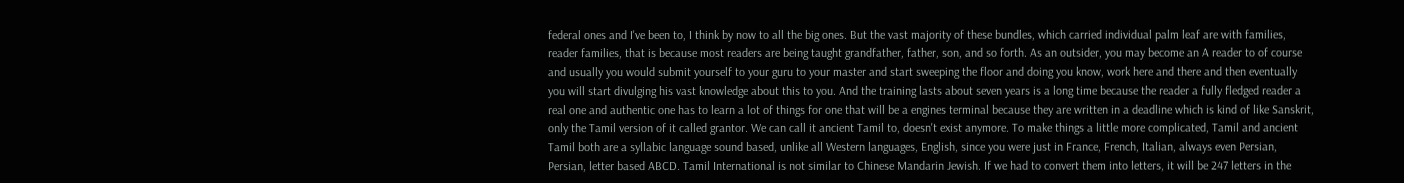federal ones and I've been to, I think by now to all the big ones. But the vast majority of these bundles, which carried individual palm leaf are with families, reader families, that is because most readers are being taught grandfather, father, son, and so forth. As an outsider, you may become an A reader to of course and usually you would submit yourself to your guru to your master and start sweeping the floor and doing you know, work here and there and then eventually you will start divulging his vast knowledge about this to you. And the training lasts about seven years is a long time because the reader a fully fledged reader a real one and authentic one has to learn a lot of things for one that will be a engines terminal because they are written in a deadline which is kind of like Sanskrit, only the Tamil version of it called grantor. We can call it ancient Tamil to, doesn't exist anymore. To make things a little more complicated, Tamil and ancient Tamil both are a syllabic language sound based, unlike all Western languages, English, since you were just in France, French, Italian, always even Persian, Persian, letter based ABCD. Tamil International is not similar to Chinese Mandarin Jewish. If we had to convert them into letters, it will be 247 letters in the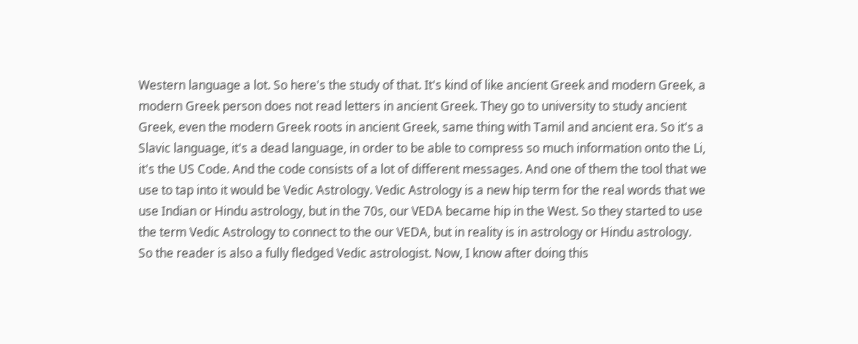Western language a lot. So here's the study of that. It's kind of like ancient Greek and modern Greek, a modern Greek person does not read letters in ancient Greek. They go to university to study ancient Greek, even the modern Greek roots in ancient Greek, same thing with Tamil and ancient era. So it's a Slavic language, it's a dead language, in order to be able to compress so much information onto the Li, it's the US Code. And the code consists of a lot of different messages. And one of them the tool that we use to tap into it would be Vedic Astrology. Vedic Astrology is a new hip term for the real words that we use Indian or Hindu astrology, but in the 70s, our VEDA became hip in the West. So they started to use the term Vedic Astrology to connect to the our VEDA, but in reality is in astrology or Hindu astrology. So the reader is also a fully fledged Vedic astrologist. Now, I know after doing this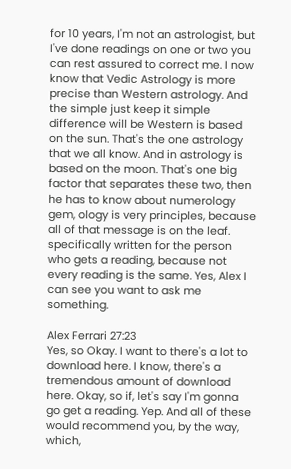for 10 years, I'm not an astrologist, but I've done readings on one or two you can rest assured to correct me. I now know that Vedic Astrology is more precise than Western astrology. And the simple just keep it simple difference will be Western is based on the sun. That's the one astrology that we all know. And in astrology is based on the moon. That's one big factor that separates these two, then he has to know about numerology gem, ology is very principles, because all of that message is on the leaf. specifically written for the person who gets a reading, because not every reading is the same. Yes, Alex I can see you want to ask me something.

Alex Ferrari 27:23
Yes, so Okay. I want to there's a lot to download here. I know, there's a tremendous amount of download here. Okay, so if, let's say I'm gonna go get a reading. Yep. And all of these would recommend you, by the way, which,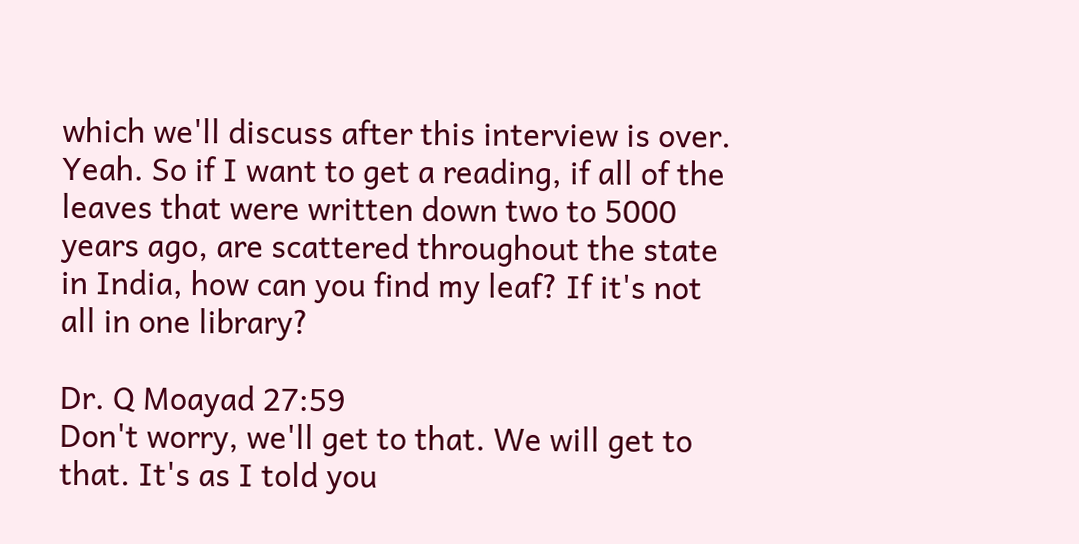which we'll discuss after this interview is over. Yeah. So if I want to get a reading, if all of the leaves that were written down two to 5000 years ago, are scattered throughout the state in India, how can you find my leaf? If it's not all in one library?

Dr. Q Moayad 27:59
Don't worry, we'll get to that. We will get to that. It's as I told you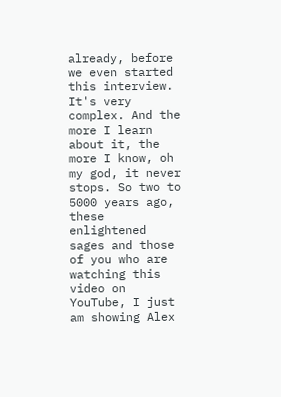already, before we even started this interview. It's very complex. And the more I learn about it, the more I know, oh my god, it never stops. So two to 5000 years ago, these enlightened sages and those of you who are watching this video on YouTube, I just am showing Alex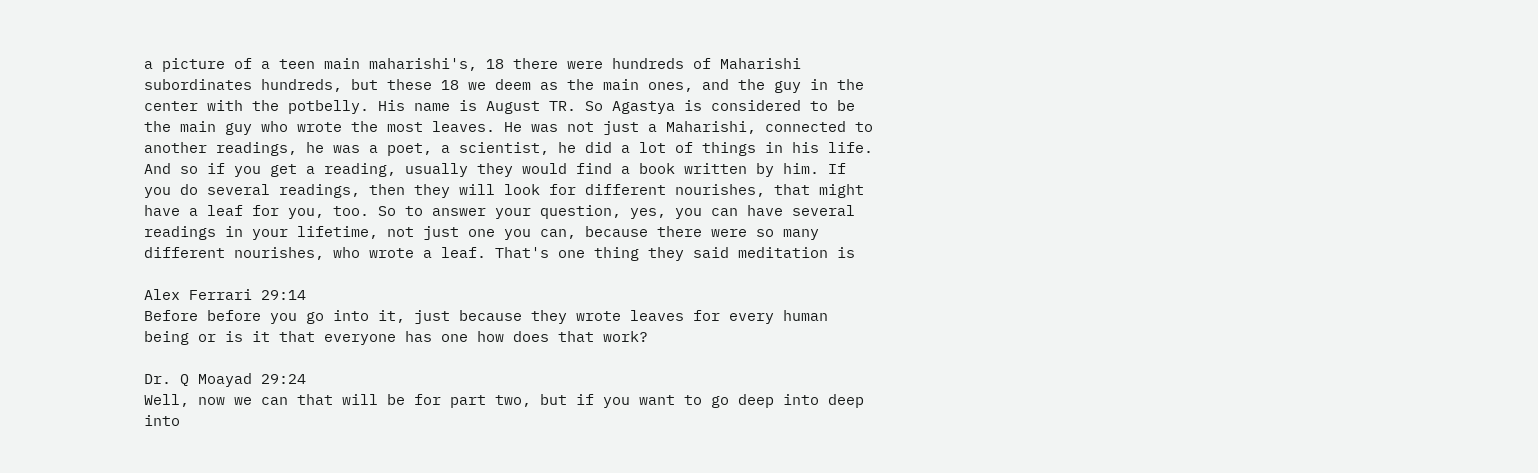a picture of a teen main maharishi's, 18 there were hundreds of Maharishi subordinates hundreds, but these 18 we deem as the main ones, and the guy in the center with the potbelly. His name is August TR. So Agastya is considered to be the main guy who wrote the most leaves. He was not just a Maharishi, connected to another readings, he was a poet, a scientist, he did a lot of things in his life. And so if you get a reading, usually they would find a book written by him. If you do several readings, then they will look for different nourishes, that might have a leaf for you, too. So to answer your question, yes, you can have several readings in your lifetime, not just one you can, because there were so many different nourishes, who wrote a leaf. That's one thing they said meditation is

Alex Ferrari 29:14
Before before you go into it, just because they wrote leaves for every human being or is it that everyone has one how does that work?

Dr. Q Moayad 29:24
Well, now we can that will be for part two, but if you want to go deep into deep into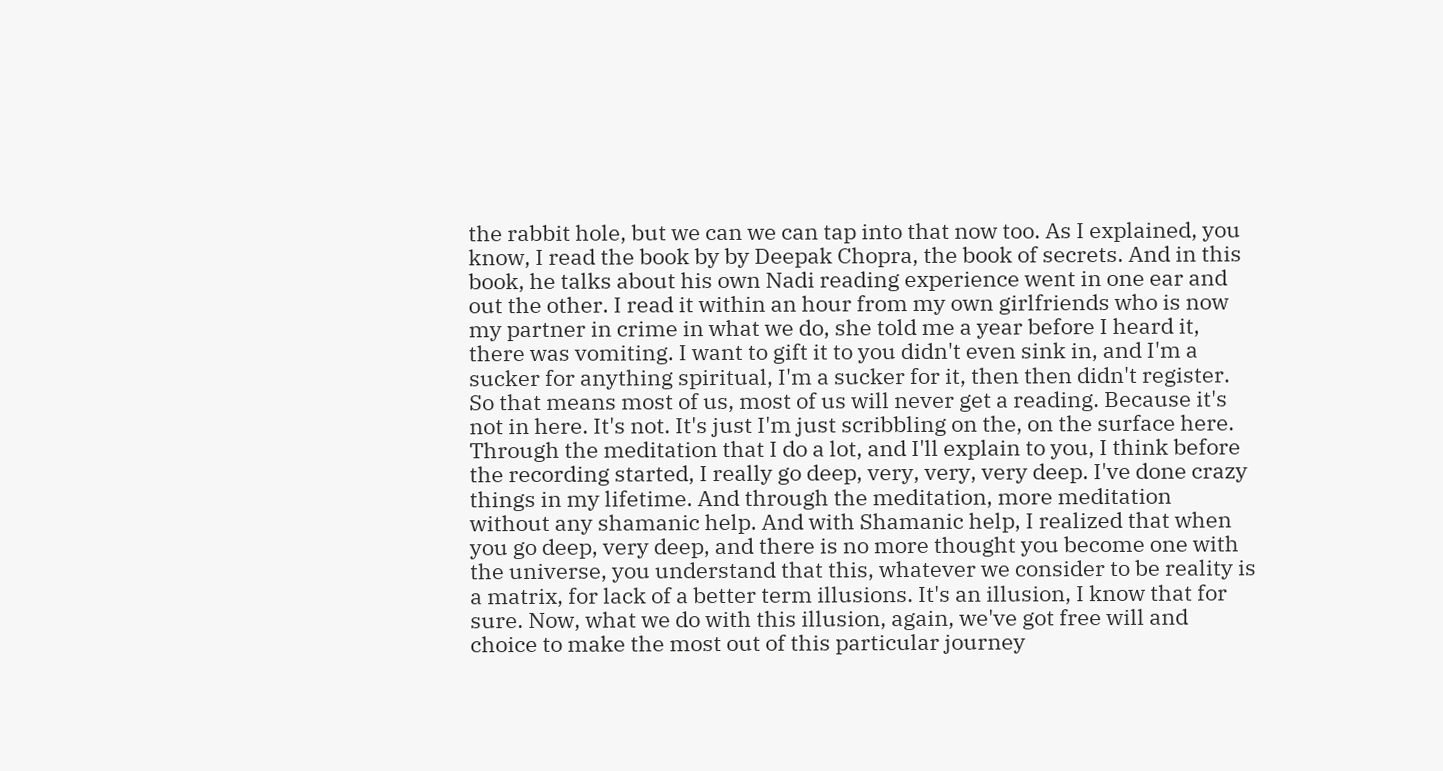the rabbit hole, but we can we can tap into that now too. As I explained, you know, I read the book by by Deepak Chopra, the book of secrets. And in this book, he talks about his own Nadi reading experience went in one ear and out the other. I read it within an hour from my own girlfriends who is now my partner in crime in what we do, she told me a year before I heard it, there was vomiting. I want to gift it to you didn't even sink in, and I'm a sucker for anything spiritual, I'm a sucker for it, then then didn't register. So that means most of us, most of us will never get a reading. Because it's not in here. It's not. It's just I'm just scribbling on the, on the surface here. Through the meditation that I do a lot, and I'll explain to you, I think before the recording started, I really go deep, very, very, very deep. I've done crazy things in my lifetime. And through the meditation, more meditation without any shamanic help. And with Shamanic help, I realized that when you go deep, very deep, and there is no more thought you become one with the universe, you understand that this, whatever we consider to be reality is a matrix, for lack of a better term illusions. It's an illusion, I know that for sure. Now, what we do with this illusion, again, we've got free will and choice to make the most out of this particular journey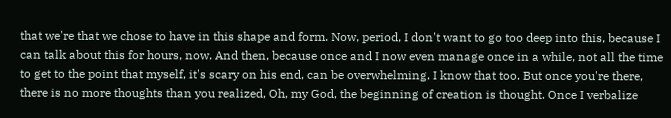that we're that we chose to have in this shape and form. Now, period, I don't want to go too deep into this, because I can talk about this for hours, now. And then, because once and I now even manage once in a while, not all the time to get to the point that myself, it's scary on his end, can be overwhelming. I know that too. But once you're there, there is no more thoughts than you realized, Oh, my God, the beginning of creation is thought. Once I verbalize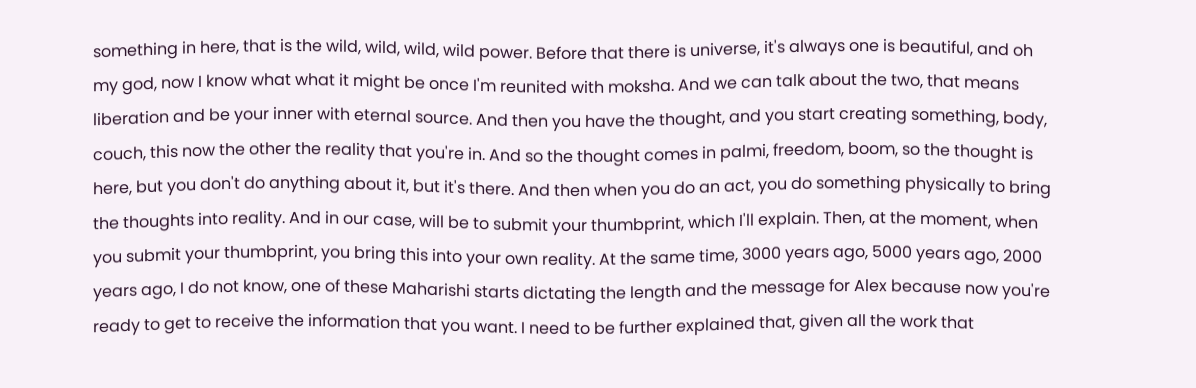something in here, that is the wild, wild, wild, wild power. Before that there is universe, it's always one is beautiful, and oh my god, now I know what what it might be once I'm reunited with moksha. And we can talk about the two, that means liberation and be your inner with eternal source. And then you have the thought, and you start creating something, body, couch, this now the other the reality that you're in. And so the thought comes in palmi, freedom, boom, so the thought is here, but you don't do anything about it, but it's there. And then when you do an act, you do something physically to bring the thoughts into reality. And in our case, will be to submit your thumbprint, which I'll explain. Then, at the moment, when you submit your thumbprint, you bring this into your own reality. At the same time, 3000 years ago, 5000 years ago, 2000 years ago, I do not know, one of these Maharishi starts dictating the length and the message for Alex because now you're ready to get to receive the information that you want. I need to be further explained that, given all the work that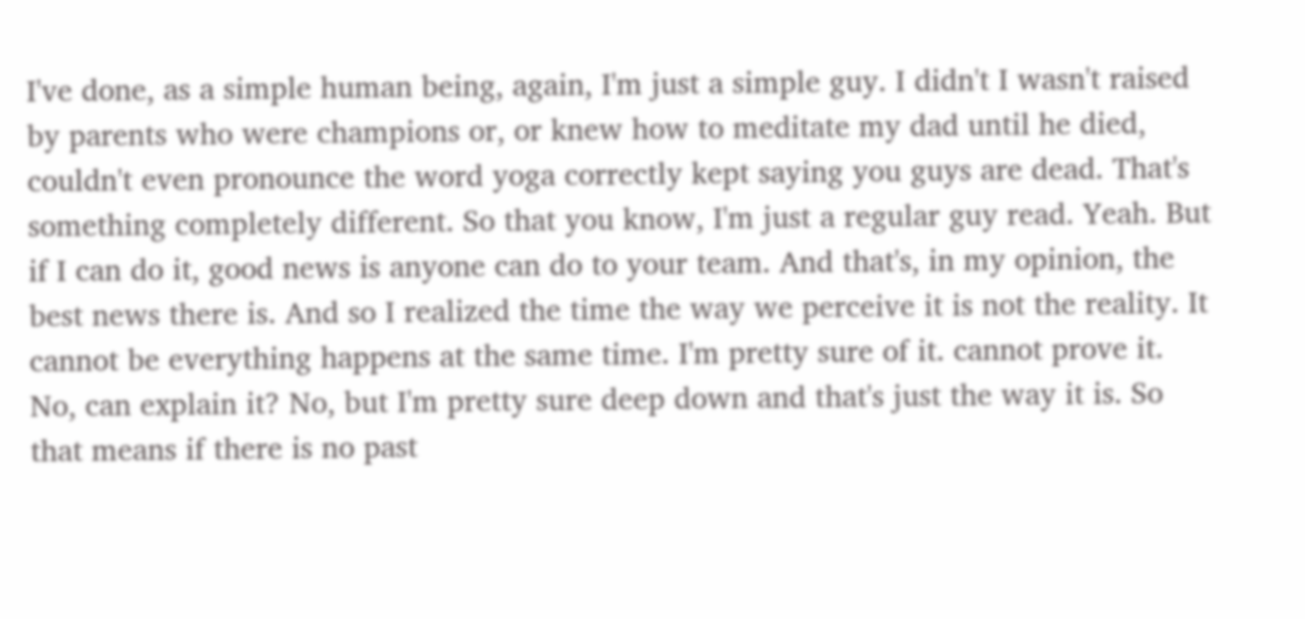I've done, as a simple human being, again, I'm just a simple guy. I didn't I wasn't raised by parents who were champions or, or knew how to meditate my dad until he died, couldn't even pronounce the word yoga correctly kept saying you guys are dead. That's something completely different. So that you know, I'm just a regular guy read. Yeah. But if I can do it, good news is anyone can do to your team. And that's, in my opinion, the best news there is. And so I realized the time the way we perceive it is not the reality. It cannot be everything happens at the same time. I'm pretty sure of it. cannot prove it. No, can explain it? No, but I'm pretty sure deep down and that's just the way it is. So that means if there is no past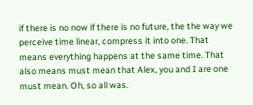if there is no now if there is no future, the the way we perceive time linear, compress it into one. That means everything happens at the same time. That also means must mean that Alex, you and I are one must mean. Oh, so all was.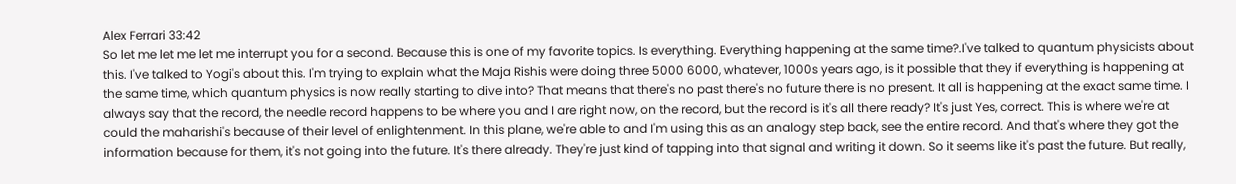Alex Ferrari 33:42
So let me let me let me interrupt you for a second. Because this is one of my favorite topics. Is everything. Everything happening at the same time?.I've talked to quantum physicists about this. I've talked to Yogi's about this. I'm trying to explain what the Maja Rishis were doing three 5000 6000, whatever, 1000s years ago, is it possible that they if everything is happening at the same time, which quantum physics is now really starting to dive into? That means that there's no past there's no future there is no present. It all is happening at the exact same time. I always say that the record, the needle record happens to be where you and I are right now, on the record, but the record is it's all there ready? It's just Yes, correct. This is where we're at could the maharishi's because of their level of enlightenment. In this plane, we're able to and I'm using this as an analogy step back, see the entire record. And that's where they got the information because for them, it's not going into the future. It's there already. They're just kind of tapping into that signal and writing it down. So it seems like it's past the future. But really,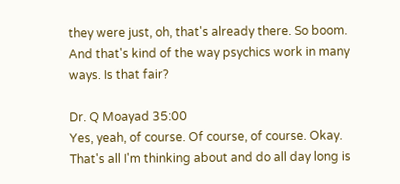they were just, oh, that's already there. So boom. And that's kind of the way psychics work in many ways. Is that fair?

Dr. Q Moayad 35:00
Yes, yeah, of course. Of course, of course. Okay. That's all I'm thinking about and do all day long is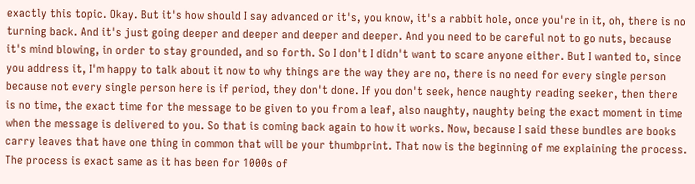exactly this topic. Okay. But it's how should I say advanced or it's, you know, it's a rabbit hole, once you're in it, oh, there is no turning back. And it's just going deeper and deeper and deeper and deeper. And you need to be careful not to go nuts, because it's mind blowing, in order to stay grounded, and so forth. So I don't I didn't want to scare anyone either. But I wanted to, since you address it, I'm happy to talk about it now to why things are the way they are no, there is no need for every single person because not every single person here is if period, they don't done. If you don't seek, hence naughty reading seeker, then there is no time, the exact time for the message to be given to you from a leaf, also naughty, naughty being the exact moment in time when the message is delivered to you. So that is coming back again to how it works. Now, because I said these bundles are books carry leaves that have one thing in common that will be your thumbprint. That now is the beginning of me explaining the process. The process is exact same as it has been for 1000s of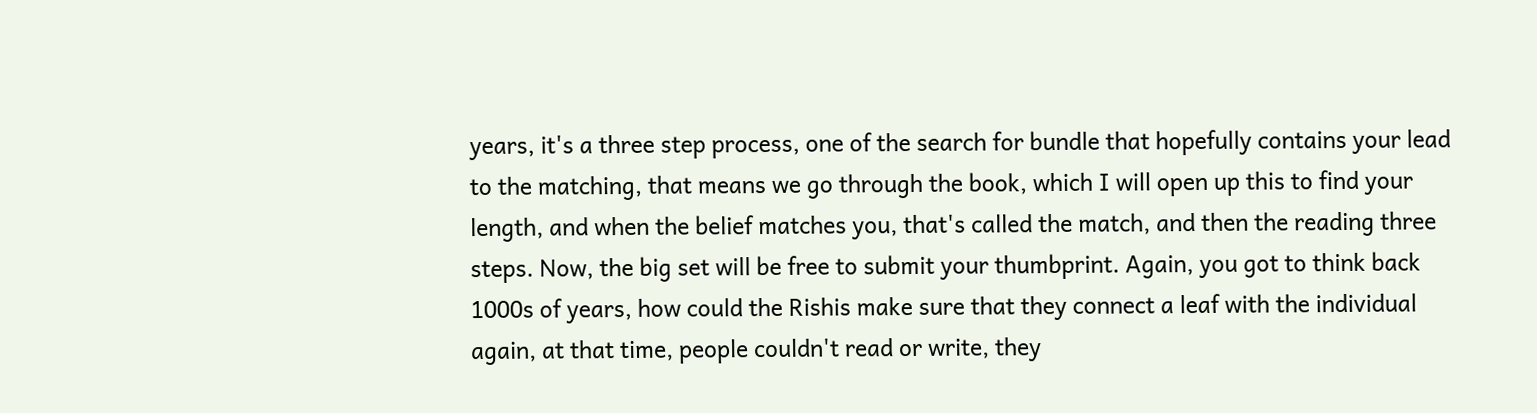years, it's a three step process, one of the search for bundle that hopefully contains your lead to the matching, that means we go through the book, which I will open up this to find your length, and when the belief matches you, that's called the match, and then the reading three steps. Now, the big set will be free to submit your thumbprint. Again, you got to think back 1000s of years, how could the Rishis make sure that they connect a leaf with the individual again, at that time, people couldn't read or write, they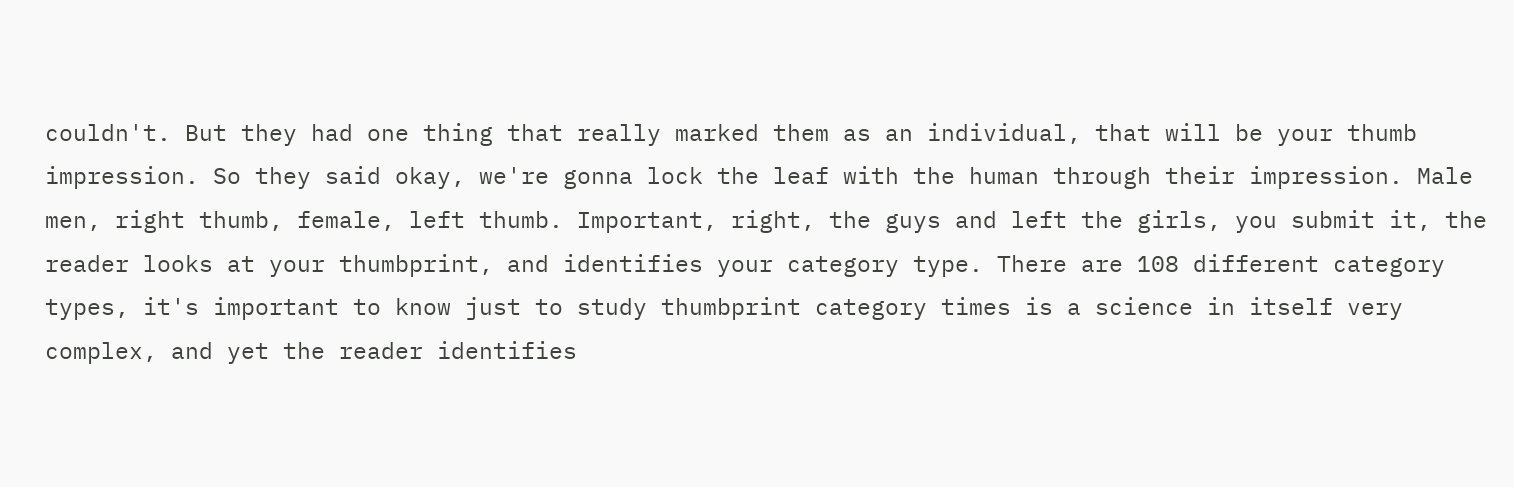couldn't. But they had one thing that really marked them as an individual, that will be your thumb impression. So they said okay, we're gonna lock the leaf with the human through their impression. Male men, right thumb, female, left thumb. Important, right, the guys and left the girls, you submit it, the reader looks at your thumbprint, and identifies your category type. There are 108 different category types, it's important to know just to study thumbprint category times is a science in itself very complex, and yet the reader identifies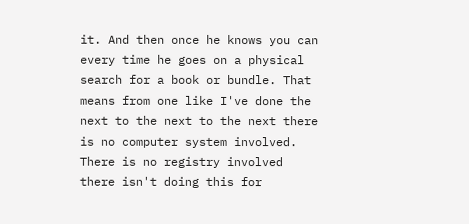it. And then once he knows you can every time he goes on a physical search for a book or bundle. That means from one like I've done the next to the next to the next there is no computer system involved. There is no registry involved there isn't doing this for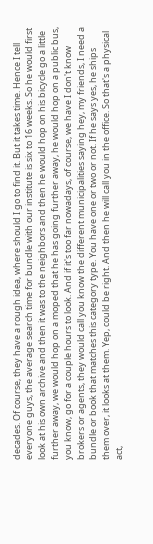decades. Of course, they have a rough idea, where should I go to find it. But it takes time. Hence I tell everyone guys, the average search time for bundle with our institute is six to 16 weeks. So he would first look at his own archive and then it was to the neighbors and then he would hop on his bicycle go a little further away, we would hop on a moped that he has going further away, he would hop on a public bus, you know, go for a couple hours to look. And if it's too far nowadays, of course, we have I don't know brokers or agents, they would call you know the different municipalities saying hey, my friends, I need a bundle or book that matches this category type. You have one or two or not. If he says yes, he ships them over, it looks at them. Yep, could be right. And then he will call you in the office. So that's a physical act,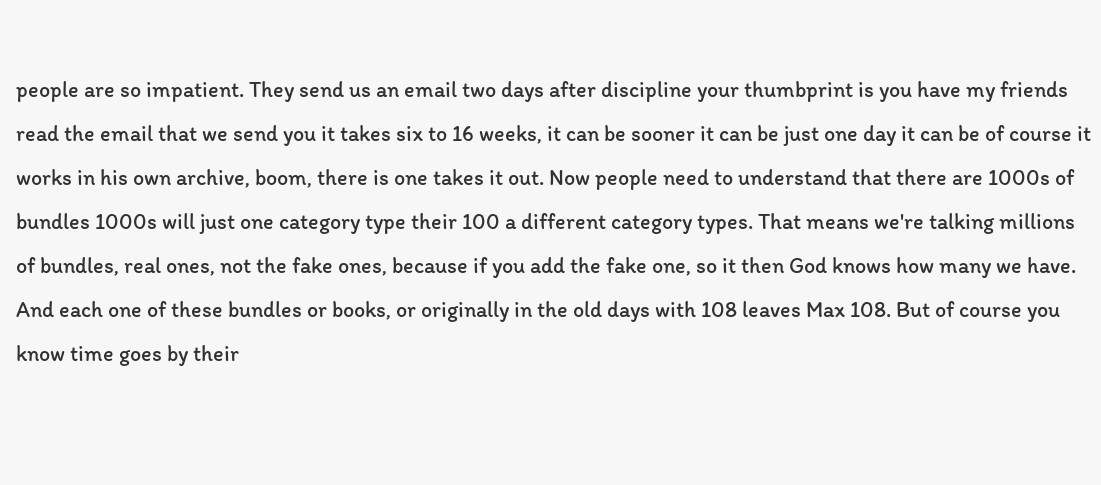people are so impatient. They send us an email two days after discipline your thumbprint is you have my friends read the email that we send you it takes six to 16 weeks, it can be sooner it can be just one day it can be of course it works in his own archive, boom, there is one takes it out. Now people need to understand that there are 1000s of bundles 1000s will just one category type their 100 a different category types. That means we're talking millions of bundles, real ones, not the fake ones, because if you add the fake one, so it then God knows how many we have. And each one of these bundles or books, or originally in the old days with 108 leaves Max 108. But of course you know time goes by their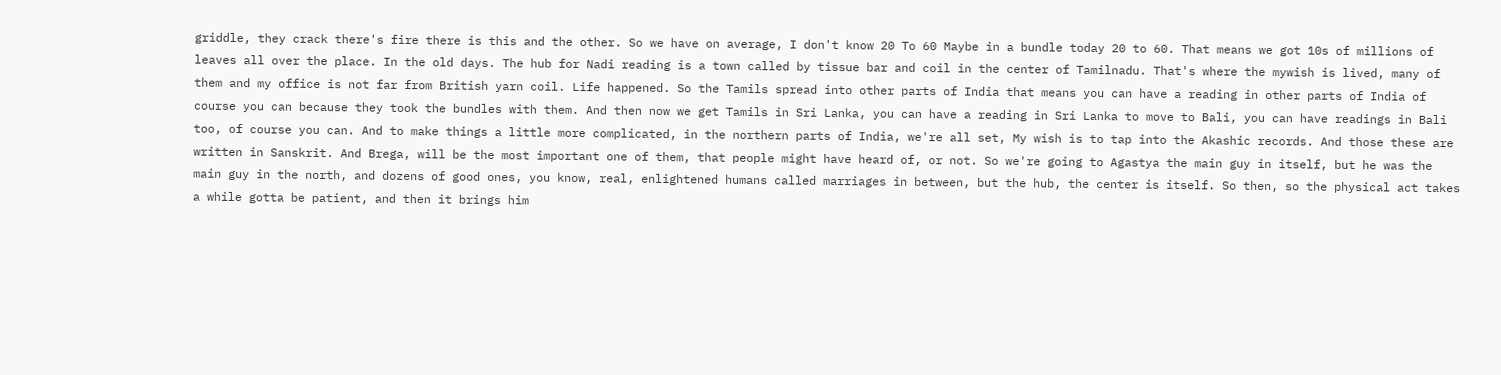griddle, they crack there's fire there is this and the other. So we have on average, I don't know 20 To 60 Maybe in a bundle today 20 to 60. That means we got 10s of millions of leaves all over the place. In the old days. The hub for Nadi reading is a town called by tissue bar and coil in the center of Tamilnadu. That's where the mywish is lived, many of them and my office is not far from British yarn coil. Life happened. So the Tamils spread into other parts of India that means you can have a reading in other parts of India of course you can because they took the bundles with them. And then now we get Tamils in Sri Lanka, you can have a reading in Sri Lanka to move to Bali, you can have readings in Bali too, of course you can. And to make things a little more complicated, in the northern parts of India, we're all set, My wish is to tap into the Akashic records. And those these are written in Sanskrit. And Brega, will be the most important one of them, that people might have heard of, or not. So we're going to Agastya the main guy in itself, but he was the main guy in the north, and dozens of good ones, you know, real, enlightened humans called marriages in between, but the hub, the center is itself. So then, so the physical act takes a while gotta be patient, and then it brings him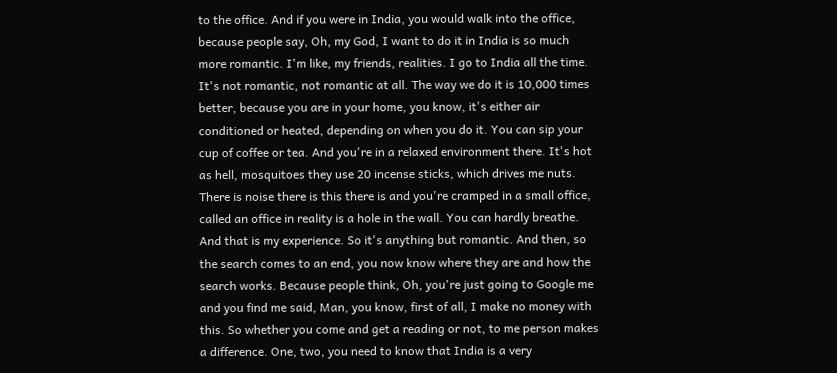to the office. And if you were in India, you would walk into the office, because people say, Oh, my God, I want to do it in India is so much more romantic. I'm like, my friends, realities. I go to India all the time. It's not romantic, not romantic at all. The way we do it is 10,000 times better, because you are in your home, you know, it's either air conditioned or heated, depending on when you do it. You can sip your cup of coffee or tea. And you're in a relaxed environment there. It's hot as hell, mosquitoes they use 20 incense sticks, which drives me nuts. There is noise there is this there is and you're cramped in a small office, called an office in reality is a hole in the wall. You can hardly breathe. And that is my experience. So it's anything but romantic. And then, so the search comes to an end, you now know where they are and how the search works. Because people think, Oh, you're just going to Google me and you find me said, Man, you know, first of all, I make no money with this. So whether you come and get a reading or not, to me person makes a difference. One, two, you need to know that India is a very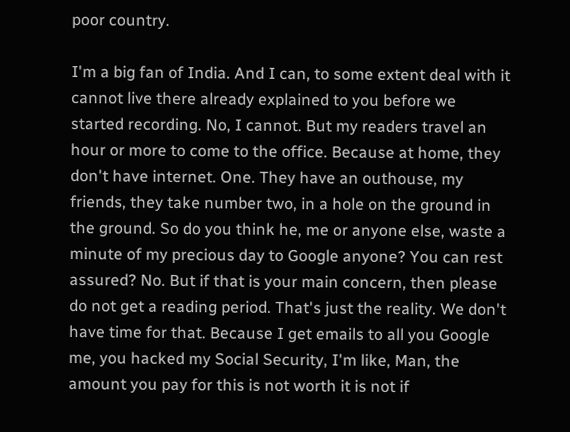poor country.

I'm a big fan of India. And I can, to some extent deal with it cannot live there already explained to you before we started recording. No, I cannot. But my readers travel an hour or more to come to the office. Because at home, they don't have internet. One. They have an outhouse, my friends, they take number two, in a hole on the ground in the ground. So do you think he, me or anyone else, waste a minute of my precious day to Google anyone? You can rest assured? No. But if that is your main concern, then please do not get a reading period. That's just the reality. We don't have time for that. Because I get emails to all you Google me, you hacked my Social Security, I'm like, Man, the amount you pay for this is not worth it is not if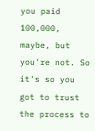you paid 100,000, maybe, but you're not. So it's so you got to trust the process to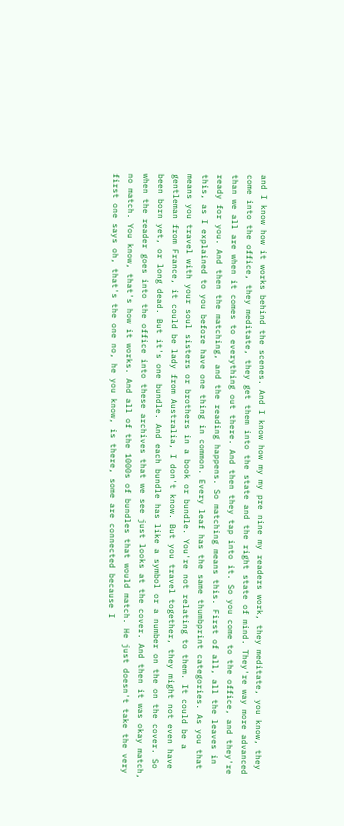and I know how it works behind the scenes. And I know how my my pre nine my readers work, they meditate, you know, they come into the office, they meditate, they get them into the state and the right state of mind. They're way more advanced than we all are when it comes to everything out there. And then they tap into it. So you come to the office, and they're ready for you. And then the matching, and the reading happens. So matching means this. First of all, all the leaves in this, as I explained to you before have one thing in common. Every leaf has the same thumbprint categories. As you that means you travel with your soul sisters or brothers in a book or bundle. You're not relating to them. It could be a gentleman from France, it could be lady from Australia, I don't know. But you travel together, they might not even have been born yet, or long dead. But it's one bundle. And each bundle has like a symbol or a number on the on the cover. So when the reader goes into the office into these archives that we see just looks at the cover. And then it was okay match, no match. You know, that's how it works. And all of the 1000s of bundles that would match. He just doesn't take the very first one says oh, that's the one no, he you know, is there, some are connected because I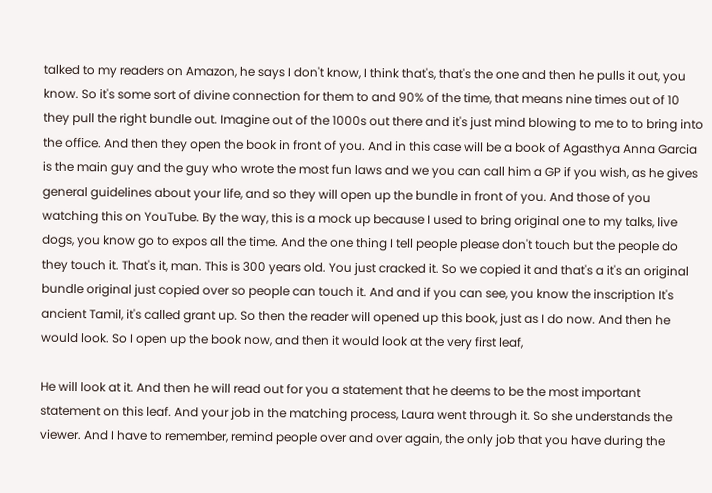talked to my readers on Amazon, he says I don't know, I think that's, that's the one and then he pulls it out, you know. So it's some sort of divine connection for them to and 90% of the time, that means nine times out of 10 they pull the right bundle out. Imagine out of the 1000s out there and it's just mind blowing to me to to bring into the office. And then they open the book in front of you. And in this case will be a book of Agasthya Anna Garcia is the main guy and the guy who wrote the most fun laws and we you can call him a GP if you wish, as he gives general guidelines about your life, and so they will open up the bundle in front of you. And those of you watching this on YouTube. By the way, this is a mock up because I used to bring original one to my talks, live dogs, you know go to expos all the time. And the one thing I tell people please don't touch but the people do they touch it. That's it, man. This is 300 years old. You just cracked it. So we copied it and that's a it's an original bundle original just copied over so people can touch it. And and if you can see, you know the inscription It's ancient Tamil, it's called grant up. So then the reader will opened up this book, just as I do now. And then he would look. So I open up the book now, and then it would look at the very first leaf,

He will look at it. And then he will read out for you a statement that he deems to be the most important statement on this leaf. And your job in the matching process, Laura went through it. So she understands the viewer. And I have to remember, remind people over and over again, the only job that you have during the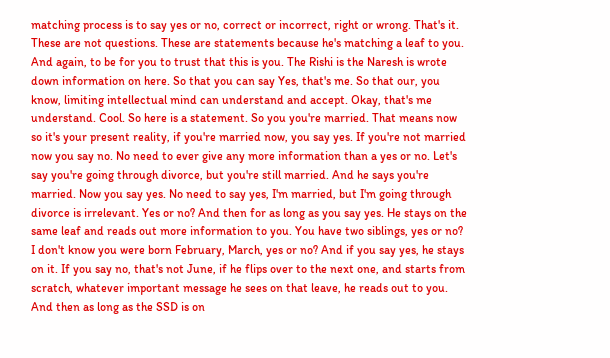matching process is to say yes or no, correct or incorrect, right or wrong. That's it. These are not questions. These are statements because he's matching a leaf to you. And again, to be for you to trust that this is you. The Rishi is the Naresh is wrote down information on here. So that you can say Yes, that's me. So that our, you know, limiting intellectual mind can understand and accept. Okay, that's me understand. Cool. So here is a statement. So you you're married. That means now so it's your present reality, if you're married now, you say yes. If you're not married now you say no. No need to ever give any more information than a yes or no. Let's say you're going through divorce, but you're still married. And he says you're married. Now you say yes. No need to say yes, I'm married, but I'm going through divorce is irrelevant. Yes or no? And then for as long as you say yes. He stays on the same leaf and reads out more information to you. You have two siblings, yes or no? I don't know you were born February, March, yes or no? And if you say yes, he stays on it. If you say no, that's not June, if he flips over to the next one, and starts from scratch, whatever important message he sees on that leave, he reads out to you. And then as long as the SSD is on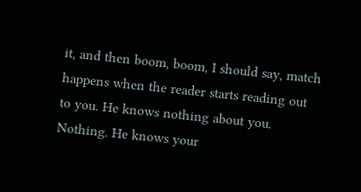it, and then boom, boom, I should say, match happens when the reader starts reading out to you. He knows nothing about you. Nothing. He knows your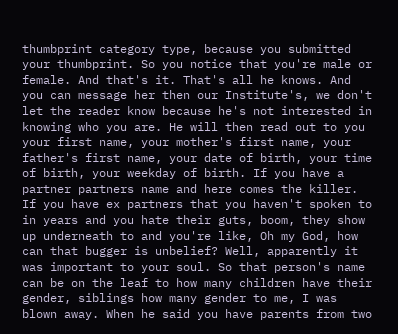thumbprint category type, because you submitted your thumbprint. So you notice that you're male or female. And that's it. That's all he knows. And you can message her then our Institute's, we don't let the reader know because he's not interested in knowing who you are. He will then read out to you your first name, your mother's first name, your father's first name, your date of birth, your time of birth, your weekday of birth. If you have a partner partners name and here comes the killer. If you have ex partners that you haven't spoken to in years and you hate their guts, boom, they show up underneath to and you're like, Oh my God, how can that bugger is unbelief? Well, apparently it was important to your soul. So that person's name can be on the leaf to how many children have their gender, siblings how many gender to me, I was blown away. When he said you have parents from two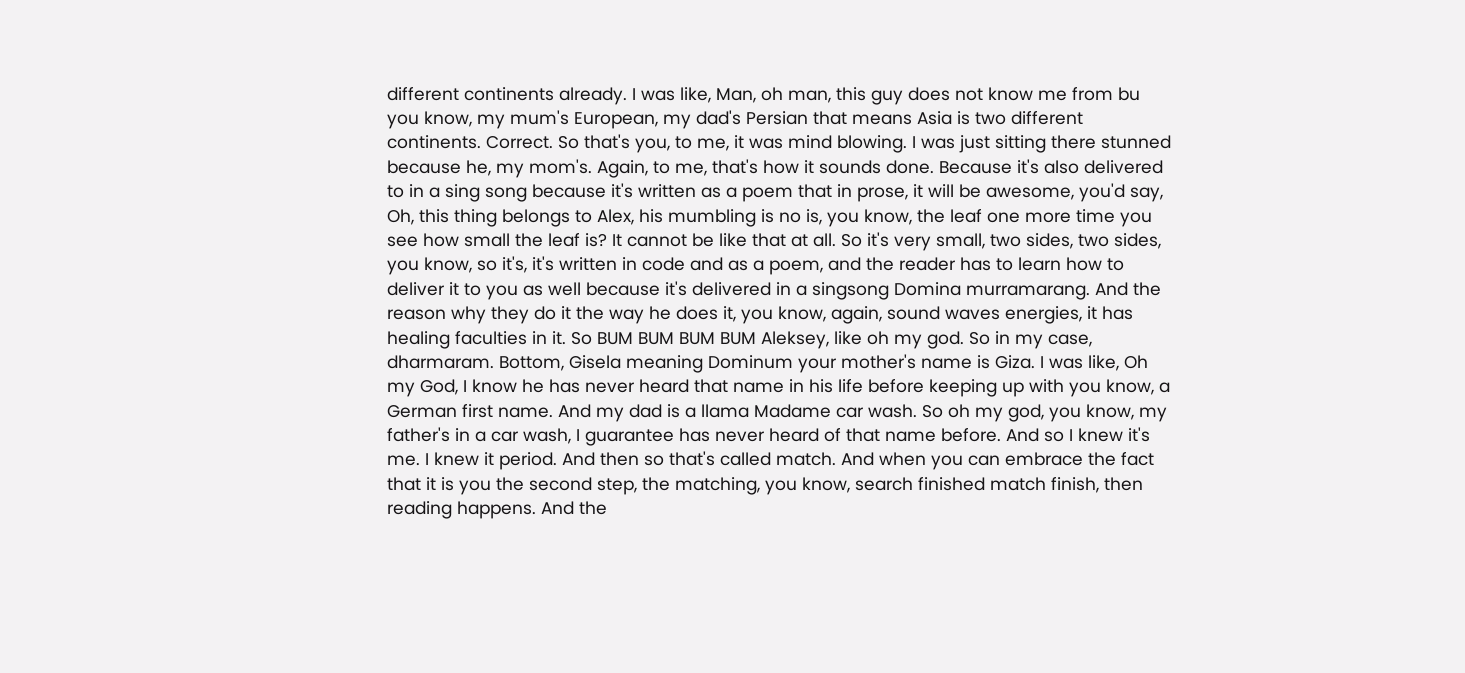different continents already. I was like, Man, oh man, this guy does not know me from bu you know, my mum's European, my dad's Persian that means Asia is two different continents. Correct. So that's you, to me, it was mind blowing. I was just sitting there stunned because he, my mom's. Again, to me, that's how it sounds done. Because it's also delivered to in a sing song because it's written as a poem that in prose, it will be awesome, you'd say, Oh, this thing belongs to Alex, his mumbling is no is, you know, the leaf one more time you see how small the leaf is? It cannot be like that at all. So it's very small, two sides, two sides, you know, so it's, it's written in code and as a poem, and the reader has to learn how to deliver it to you as well because it's delivered in a singsong Domina murramarang. And the reason why they do it the way he does it, you know, again, sound waves energies, it has healing faculties in it. So BUM BUM BUM BUM Aleksey, like oh my god. So in my case, dharmaram. Bottom, Gisela meaning Dominum your mother's name is Giza. I was like, Oh my God, I know he has never heard that name in his life before keeping up with you know, a German first name. And my dad is a llama Madame car wash. So oh my god, you know, my father's in a car wash, I guarantee has never heard of that name before. And so I knew it's me. I knew it period. And then so that's called match. And when you can embrace the fact that it is you the second step, the matching, you know, search finished match finish, then reading happens. And the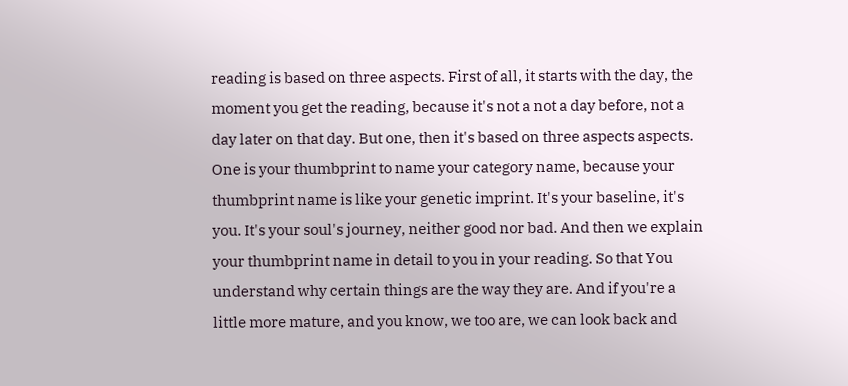reading is based on three aspects. First of all, it starts with the day, the moment you get the reading, because it's not a not a day before, not a day later on that day. But one, then it's based on three aspects aspects. One is your thumbprint to name your category name, because your thumbprint name is like your genetic imprint. It's your baseline, it's you. It's your soul's journey, neither good nor bad. And then we explain your thumbprint name in detail to you in your reading. So that You understand why certain things are the way they are. And if you're a little more mature, and you know, we too are, we can look back and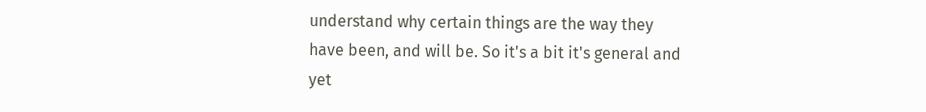understand why certain things are the way they have been, and will be. So it's a bit it's general and yet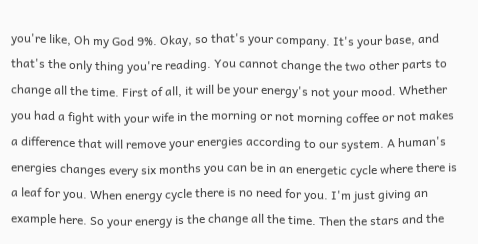you're like, Oh my God 9%. Okay, so that's your company. It's your base, and that's the only thing you're reading. You cannot change the two other parts to change all the time. First of all, it will be your energy's not your mood. Whether you had a fight with your wife in the morning or not morning coffee or not makes a difference that will remove your energies according to our system. A human's energies changes every six months you can be in an energetic cycle where there is a leaf for you. When energy cycle there is no need for you. I'm just giving an example here. So your energy is the change all the time. Then the stars and the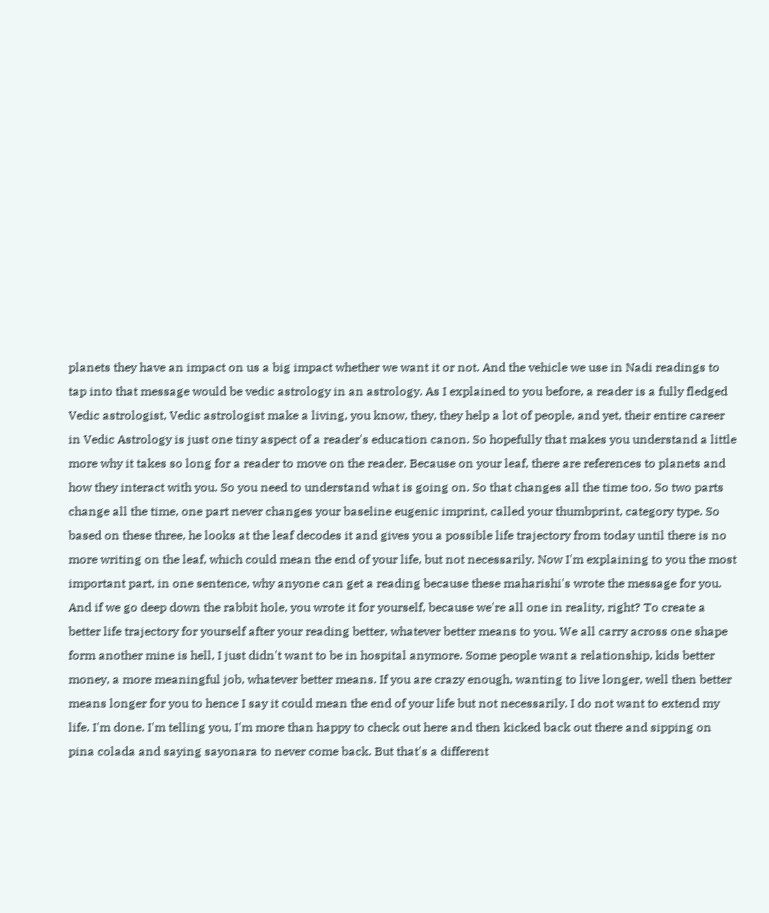planets they have an impact on us a big impact whether we want it or not. And the vehicle we use in Nadi readings to tap into that message would be vedic astrology in an astrology. As I explained to you before, a reader is a fully fledged Vedic astrologist, Vedic astrologist make a living, you know, they, they help a lot of people, and yet, their entire career in Vedic Astrology is just one tiny aspect of a reader's education canon. So hopefully that makes you understand a little more why it takes so long for a reader to move on the reader. Because on your leaf, there are references to planets and how they interact with you. So you need to understand what is going on. So that changes all the time too. So two parts change all the time, one part never changes your baseline eugenic imprint, called your thumbprint, category type. So based on these three, he looks at the leaf decodes it and gives you a possible life trajectory from today until there is no more writing on the leaf, which could mean the end of your life, but not necessarily. Now I'm explaining to you the most important part, in one sentence, why anyone can get a reading because these maharishi's wrote the message for you. And if we go deep down the rabbit hole, you wrote it for yourself, because we're all one in reality, right? To create a better life trajectory for yourself after your reading better, whatever better means to you. We all carry across one shape form another mine is hell, I just didn't want to be in hospital anymore. Some people want a relationship, kids better money, a more meaningful job, whatever better means. If you are crazy enough, wanting to live longer, well then better means longer for you to hence I say it could mean the end of your life but not necessarily. I do not want to extend my life. I'm done. I'm telling you, I'm more than happy to check out here and then kicked back out there and sipping on pina colada and saying sayonara to never come back. But that's a different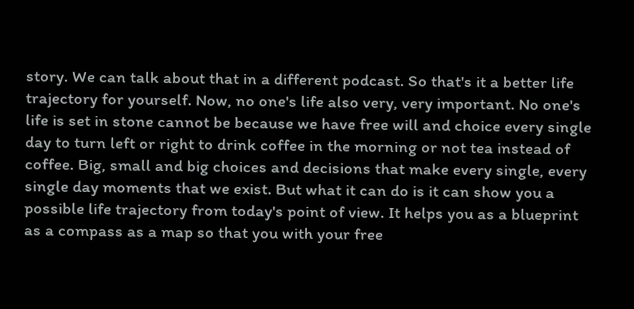story. We can talk about that in a different podcast. So that's it a better life trajectory for yourself. Now, no one's life also very, very important. No one's life is set in stone cannot be because we have free will and choice every single day to turn left or right to drink coffee in the morning or not tea instead of coffee. Big, small and big choices and decisions that make every single, every single day moments that we exist. But what it can do is it can show you a possible life trajectory from today's point of view. It helps you as a blueprint as a compass as a map so that you with your free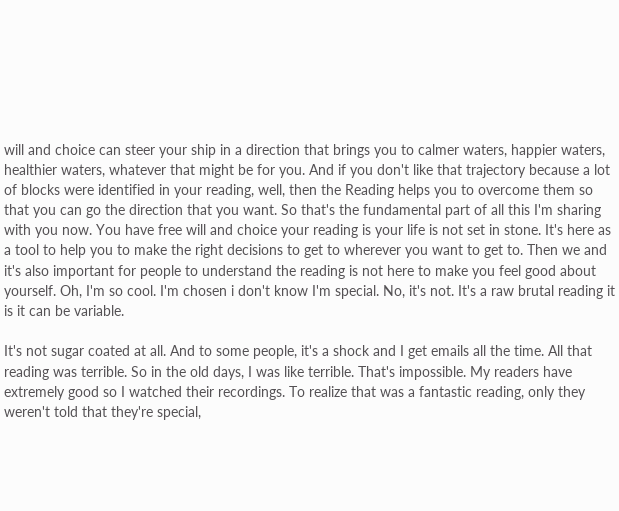will and choice can steer your ship in a direction that brings you to calmer waters, happier waters, healthier waters, whatever that might be for you. And if you don't like that trajectory because a lot of blocks were identified in your reading, well, then the Reading helps you to overcome them so that you can go the direction that you want. So that's the fundamental part of all this I'm sharing with you now. You have free will and choice your reading is your life is not set in stone. It's here as a tool to help you to make the right decisions to get to wherever you want to get to. Then we and it's also important for people to understand the reading is not here to make you feel good about yourself. Oh, I'm so cool. I'm chosen i don't know I'm special. No, it's not. It's a raw brutal reading it is it can be variable.

It's not sugar coated at all. And to some people, it's a shock and I get emails all the time. All that reading was terrible. So in the old days, I was like terrible. That's impossible. My readers have extremely good so I watched their recordings. To realize that was a fantastic reading, only they weren't told that they're special,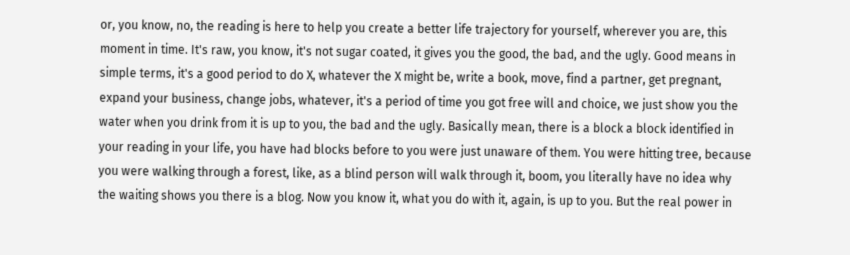or, you know, no, the reading is here to help you create a better life trajectory for yourself, wherever you are, this moment in time. It's raw, you know, it's not sugar coated, it gives you the good, the bad, and the ugly. Good means in simple terms, it's a good period to do X, whatever the X might be, write a book, move, find a partner, get pregnant, expand your business, change jobs, whatever, it's a period of time you got free will and choice, we just show you the water when you drink from it is up to you, the bad and the ugly. Basically mean, there is a block a block identified in your reading in your life, you have had blocks before to you were just unaware of them. You were hitting tree, because you were walking through a forest, like, as a blind person will walk through it, boom, you literally have no idea why the waiting shows you there is a blog. Now you know it, what you do with it, again, is up to you. But the real power in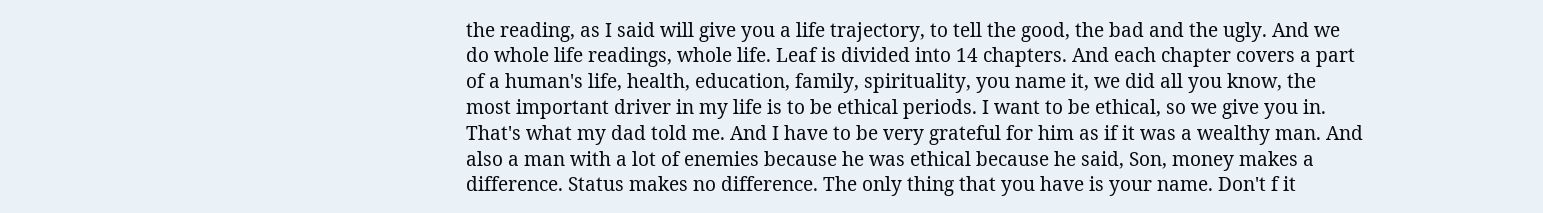the reading, as I said will give you a life trajectory, to tell the good, the bad and the ugly. And we do whole life readings, whole life. Leaf is divided into 14 chapters. And each chapter covers a part of a human's life, health, education, family, spirituality, you name it, we did all you know, the most important driver in my life is to be ethical periods. I want to be ethical, so we give you in. That's what my dad told me. And I have to be very grateful for him as if it was a wealthy man. And also a man with a lot of enemies because he was ethical because he said, Son, money makes a difference. Status makes no difference. The only thing that you have is your name. Don't f it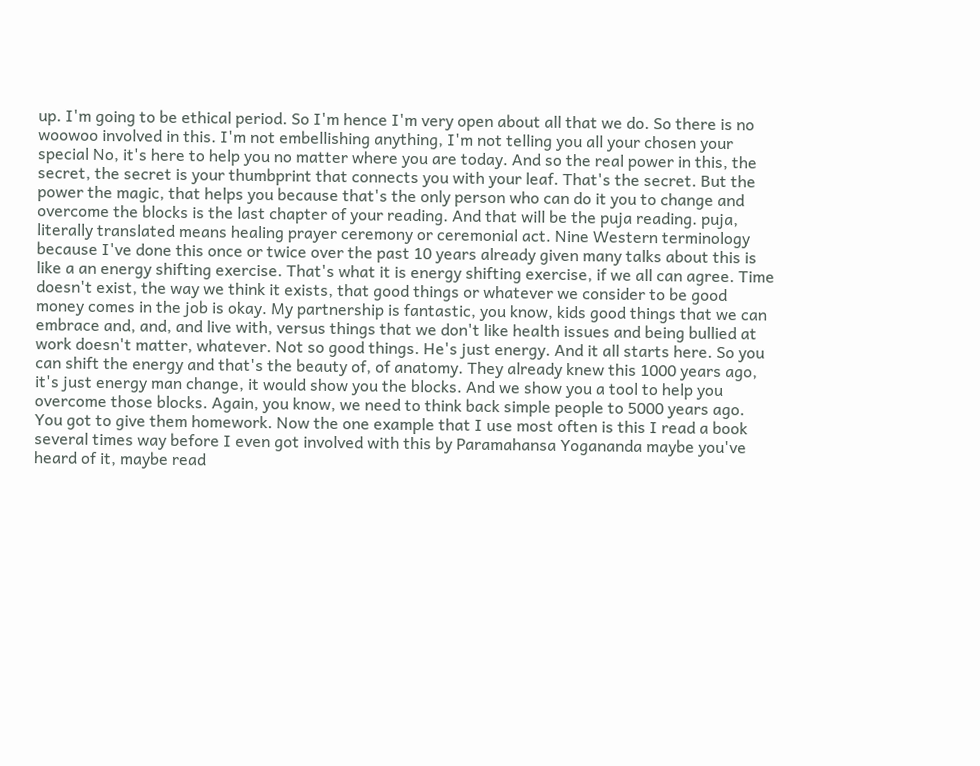up. I'm going to be ethical period. So I'm hence I'm very open about all that we do. So there is no woowoo involved in this. I'm not embellishing anything, I'm not telling you all your chosen your special No, it's here to help you no matter where you are today. And so the real power in this, the secret, the secret is your thumbprint that connects you with your leaf. That's the secret. But the power the magic, that helps you because that's the only person who can do it you to change and overcome the blocks is the last chapter of your reading. And that will be the puja reading. puja, literally translated means healing prayer ceremony or ceremonial act. Nine Western terminology because I've done this once or twice over the past 10 years already given many talks about this is like a an energy shifting exercise. That's what it is energy shifting exercise, if we all can agree. Time doesn't exist, the way we think it exists, that good things or whatever we consider to be good money comes in the job is okay. My partnership is fantastic, you know, kids good things that we can embrace and, and, and live with, versus things that we don't like health issues and being bullied at work doesn't matter, whatever. Not so good things. He's just energy. And it all starts here. So you can shift the energy and that's the beauty of, of anatomy. They already knew this 1000 years ago, it's just energy man change, it would show you the blocks. And we show you a tool to help you overcome those blocks. Again, you know, we need to think back simple people to 5000 years ago. You got to give them homework. Now the one example that I use most often is this I read a book several times way before I even got involved with this by Paramahansa Yogananda maybe you've heard of it, maybe read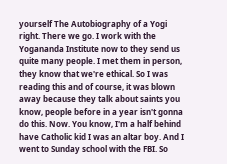yourself The Autobiography of a Yogi right. There we go. I work with the Yogananda Institute now to they send us quite many people. I met them in person, they know that we're ethical. So I was reading this and of course, it was blown away because they talk about saints you know, people before in a year isn't gonna do this. Now. You know, I'm a half behind have Catholic kid I was an altar boy. And I went to Sunday school with the FBI. So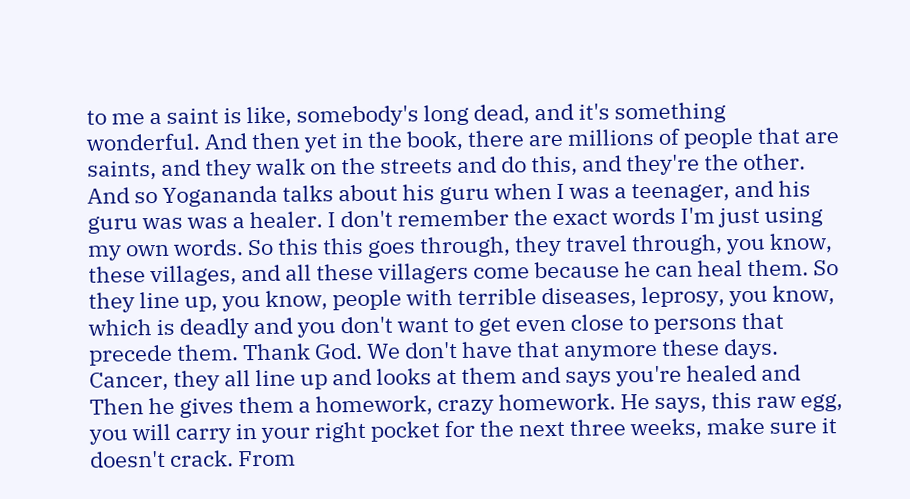to me a saint is like, somebody's long dead, and it's something wonderful. And then yet in the book, there are millions of people that are saints, and they walk on the streets and do this, and they're the other. And so Yogananda talks about his guru when I was a teenager, and his guru was was a healer. I don't remember the exact words I'm just using my own words. So this this goes through, they travel through, you know, these villages, and all these villagers come because he can heal them. So they line up, you know, people with terrible diseases, leprosy, you know, which is deadly and you don't want to get even close to persons that precede them. Thank God. We don't have that anymore these days. Cancer, they all line up and looks at them and says you're healed and Then he gives them a homework, crazy homework. He says, this raw egg, you will carry in your right pocket for the next three weeks, make sure it doesn't crack. From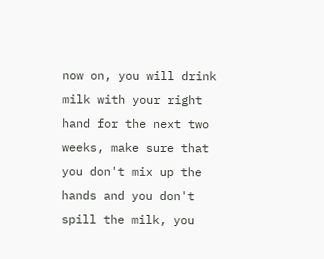now on, you will drink milk with your right hand for the next two weeks, make sure that you don't mix up the hands and you don't spill the milk, you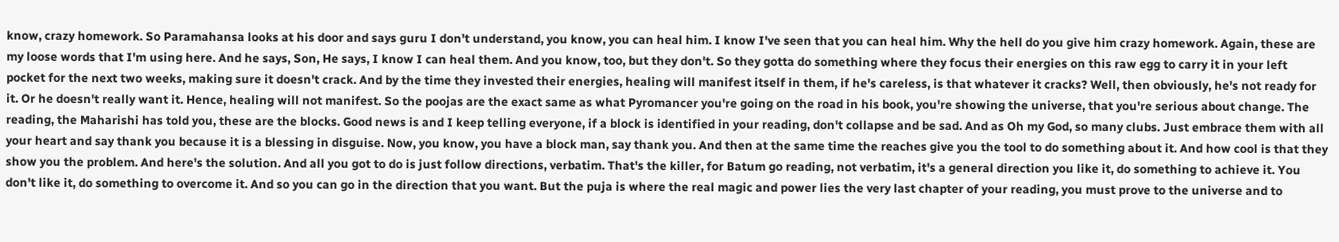know, crazy homework. So Paramahansa looks at his door and says guru I don't understand, you know, you can heal him. I know I've seen that you can heal him. Why the hell do you give him crazy homework. Again, these are my loose words that I'm using here. And he says, Son, He says, I know I can heal them. And you know, too, but they don't. So they gotta do something where they focus their energies on this raw egg to carry it in your left pocket for the next two weeks, making sure it doesn't crack. And by the time they invested their energies, healing will manifest itself in them, if he's careless, is that whatever it cracks? Well, then obviously, he's not ready for it. Or he doesn't really want it. Hence, healing will not manifest. So the poojas are the exact same as what Pyromancer you're going on the road in his book, you're showing the universe, that you're serious about change. The reading, the Maharishi has told you, these are the blocks. Good news is and I keep telling everyone, if a block is identified in your reading, don't collapse and be sad. And as Oh my God, so many clubs. Just embrace them with all your heart and say thank you because it is a blessing in disguise. Now, you know, you have a block man, say thank you. And then at the same time the reaches give you the tool to do something about it. And how cool is that they show you the problem. And here's the solution. And all you got to do is just follow directions, verbatim. That's the killer, for Batum go reading, not verbatim, it's a general direction you like it, do something to achieve it. You don't like it, do something to overcome it. And so you can go in the direction that you want. But the puja is where the real magic and power lies the very last chapter of your reading, you must prove to the universe and to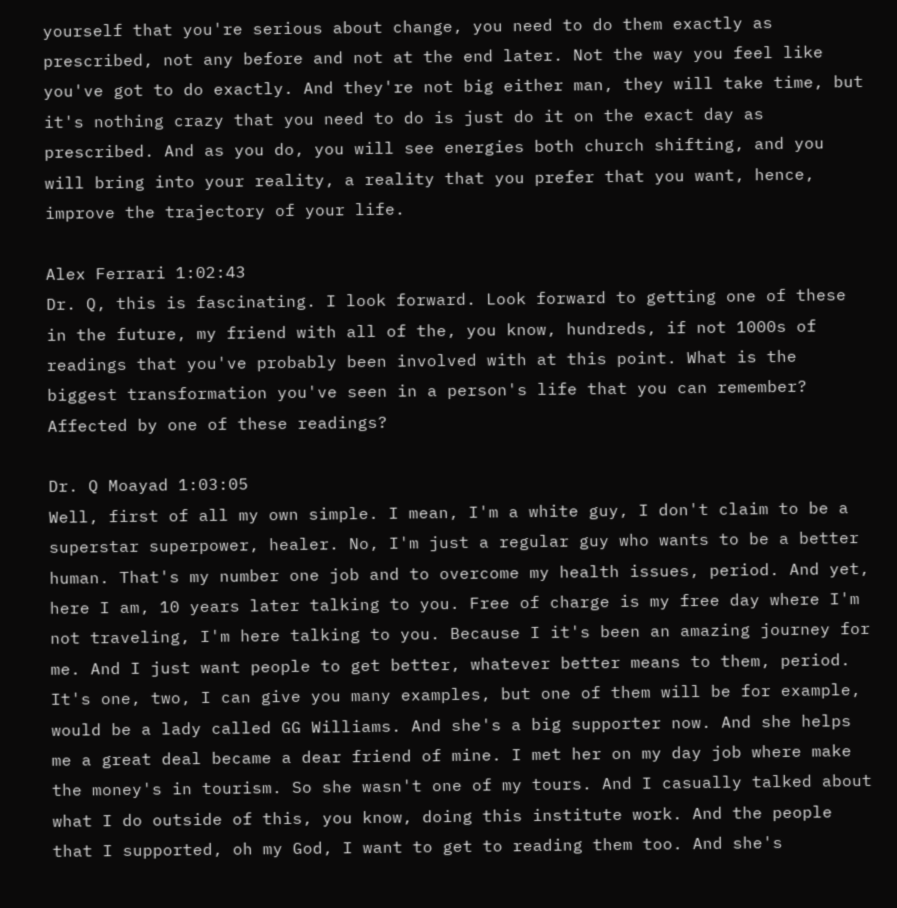yourself that you're serious about change, you need to do them exactly as prescribed, not any before and not at the end later. Not the way you feel like you've got to do exactly. And they're not big either man, they will take time, but it's nothing crazy that you need to do is just do it on the exact day as prescribed. And as you do, you will see energies both church shifting, and you will bring into your reality, a reality that you prefer that you want, hence, improve the trajectory of your life.

Alex Ferrari 1:02:43
Dr. Q, this is fascinating. I look forward. Look forward to getting one of these in the future, my friend with all of the, you know, hundreds, if not 1000s of readings that you've probably been involved with at this point. What is the biggest transformation you've seen in a person's life that you can remember? Affected by one of these readings?

Dr. Q Moayad 1:03:05
Well, first of all my own simple. I mean, I'm a white guy, I don't claim to be a superstar superpower, healer. No, I'm just a regular guy who wants to be a better human. That's my number one job and to overcome my health issues, period. And yet, here I am, 10 years later talking to you. Free of charge is my free day where I'm not traveling, I'm here talking to you. Because I it's been an amazing journey for me. And I just want people to get better, whatever better means to them, period. It's one, two, I can give you many examples, but one of them will be for example, would be a lady called GG Williams. And she's a big supporter now. And she helps me a great deal became a dear friend of mine. I met her on my day job where make the money's in tourism. So she wasn't one of my tours. And I casually talked about what I do outside of this, you know, doing this institute work. And the people that I supported, oh my God, I want to get to reading them too. And she's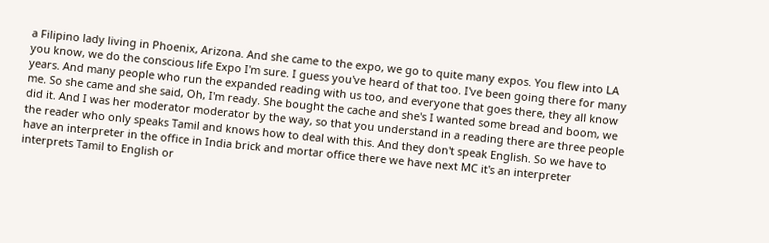a Filipino lady living in Phoenix, Arizona. And she came to the expo, we go to quite many expos. You flew into LA you know, we do the conscious life Expo I'm sure. I guess you've heard of that too. I've been going there for many years. And many people who run the expanded reading with us too, and everyone that goes there, they all know me. So she came and she said, Oh, I'm ready. She bought the cache and she's I wanted some bread and boom, we did it. And I was her moderator moderator by the way, so that you understand in a reading there are three people the reader who only speaks Tamil and knows how to deal with this. And they don't speak English. So we have to have an interpreter in the office in India brick and mortar office there we have next MC it's an interpreter interprets Tamil to English or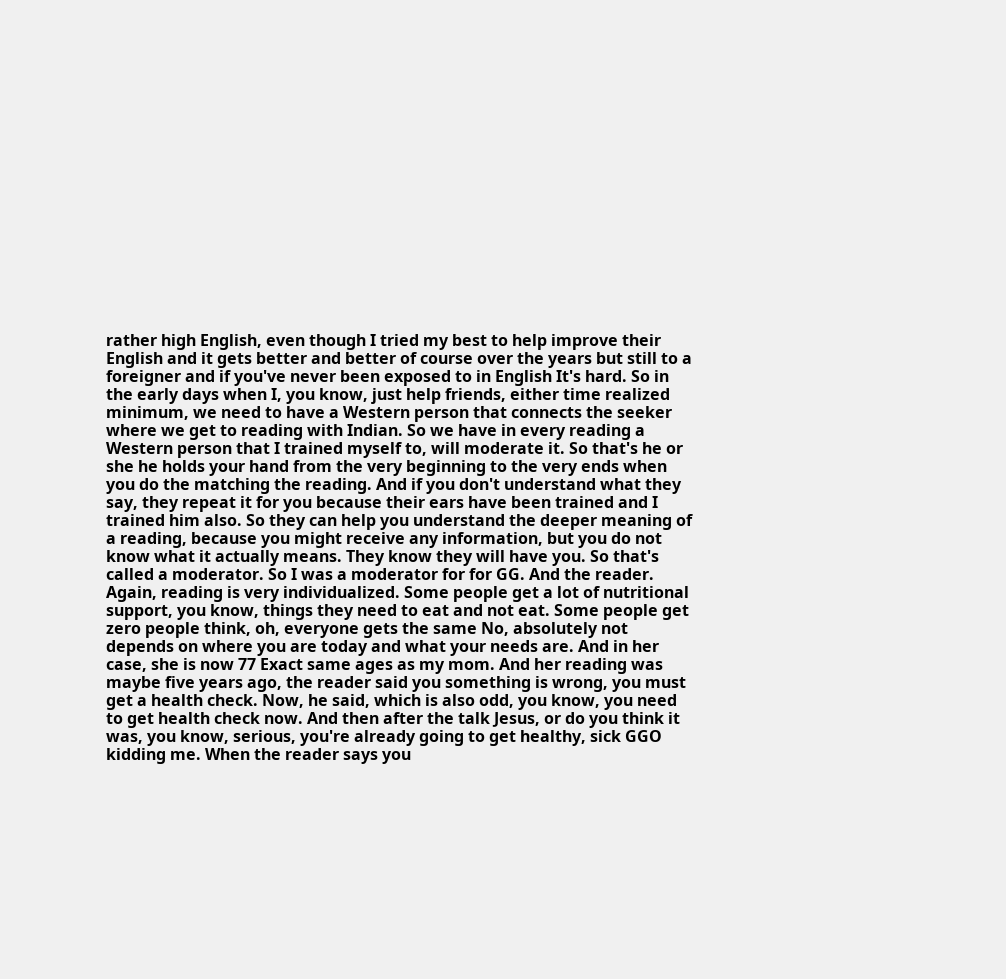rather high English, even though I tried my best to help improve their English and it gets better and better of course over the years but still to a foreigner and if you've never been exposed to in English It's hard. So in the early days when I, you know, just help friends, either time realized minimum, we need to have a Western person that connects the seeker where we get to reading with Indian. So we have in every reading a Western person that I trained myself to, will moderate it. So that's he or she he holds your hand from the very beginning to the very ends when you do the matching the reading. And if you don't understand what they say, they repeat it for you because their ears have been trained and I trained him also. So they can help you understand the deeper meaning of a reading, because you might receive any information, but you do not know what it actually means. They know they will have you. So that's called a moderator. So I was a moderator for for GG. And the reader. Again, reading is very individualized. Some people get a lot of nutritional support, you know, things they need to eat and not eat. Some people get zero people think, oh, everyone gets the same No, absolutely not depends on where you are today and what your needs are. And in her case, she is now 77 Exact same ages as my mom. And her reading was maybe five years ago, the reader said you something is wrong, you must get a health check. Now, he said, which is also odd, you know, you need to get health check now. And then after the talk Jesus, or do you think it was, you know, serious, you're already going to get healthy, sick GGO kidding me. When the reader says you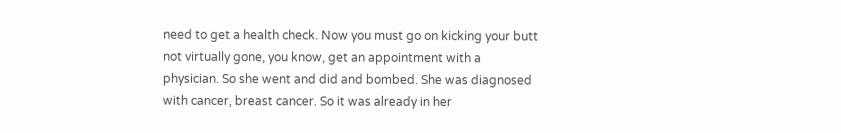need to get a health check. Now you must go on kicking your butt not virtually gone, you know, get an appointment with a physician. So she went and did and bombed. She was diagnosed with cancer, breast cancer. So it was already in her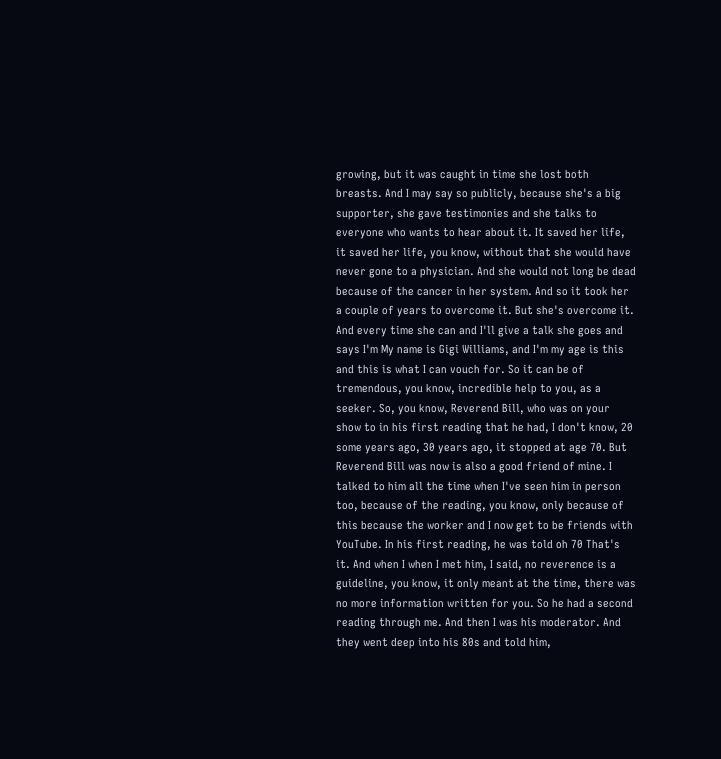growing, but it was caught in time she lost both breasts. And I may say so publicly, because she's a big supporter, she gave testimonies and she talks to everyone who wants to hear about it. It saved her life, it saved her life, you know, without that she would have never gone to a physician. And she would not long be dead because of the cancer in her system. And so it took her a couple of years to overcome it. But she's overcome it. And every time she can and I'll give a talk she goes and says I'm My name is Gigi Williams, and I'm my age is this and this is what I can vouch for. So it can be of tremendous, you know, incredible help to you, as a seeker. So, you know, Reverend Bill, who was on your show to in his first reading that he had, I don't know, 20 some years ago, 30 years ago, it stopped at age 70. But Reverend Bill was now is also a good friend of mine. I talked to him all the time when I've seen him in person too, because of the reading, you know, only because of this because the worker and I now get to be friends with YouTube. In his first reading, he was told oh 70 That's it. And when I when I met him, I said, no reverence is a guideline, you know, it only meant at the time, there was no more information written for you. So he had a second reading through me. And then I was his moderator. And they went deep into his 80s and told him,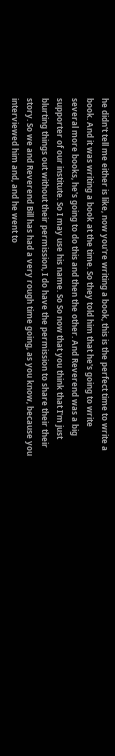he didn't tell me either is like, now you're writing a book, this is the perfect time to write a book. And it was writing a book at the time. So they told him that he's going to write several more books, he's going to do this and then the other. And Reverend was a big supporter of our institute. So I may use his name. So So now that you think that I'm just blurting things out without their permission, I do have the permission to share their their story. So we and Reverend Bill has had a very rough time going, as you know, because you interviewed him and, and he went to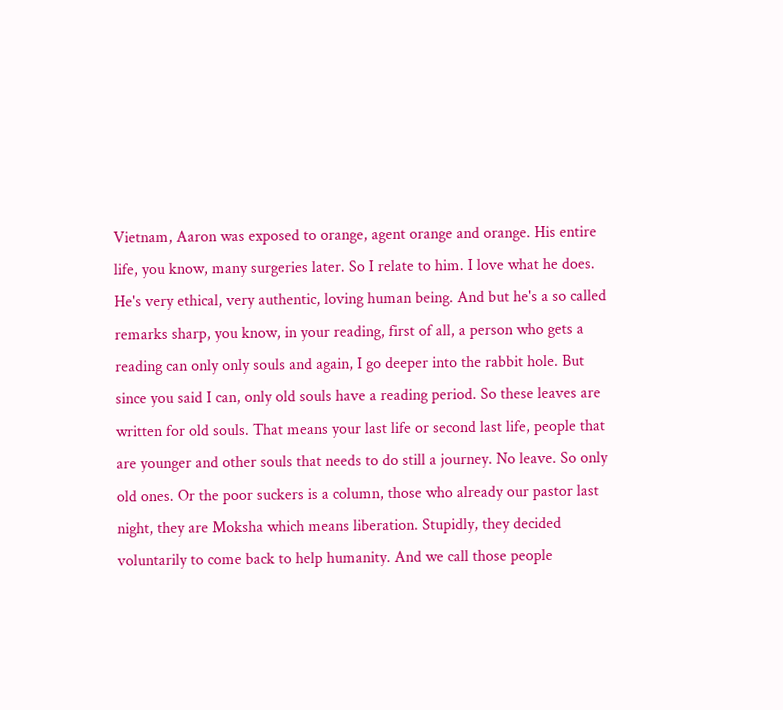Vietnam, Aaron was exposed to orange, agent orange and orange. His entire life, you know, many surgeries later. So I relate to him. I love what he does. He's very ethical, very authentic, loving human being. And but he's a so called remarks sharp, you know, in your reading, first of all, a person who gets a reading can only only souls and again, I go deeper into the rabbit hole. But since you said I can, only old souls have a reading period. So these leaves are written for old souls. That means your last life or second last life, people that are younger and other souls that needs to do still a journey. No leave. So only old ones. Or the poor suckers is a column, those who already our pastor last night, they are Moksha which means liberation. Stupidly, they decided voluntarily to come back to help humanity. And we call those people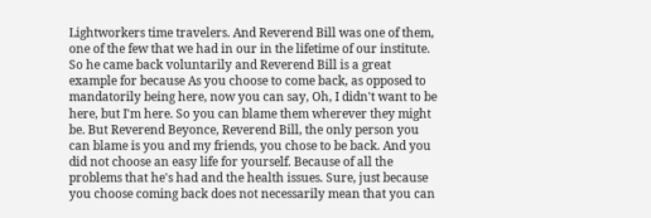Lightworkers time travelers. And Reverend Bill was one of them, one of the few that we had in our in the lifetime of our institute. So he came back voluntarily and Reverend Bill is a great example for because As you choose to come back, as opposed to mandatorily being here, now you can say, Oh, I didn't want to be here, but I'm here. So you can blame them wherever they might be. But Reverend Beyonce, Reverend Bill, the only person you can blame is you and my friends, you chose to be back. And you did not choose an easy life for yourself. Because of all the problems that he's had and the health issues. Sure, just because you choose coming back does not necessarily mean that you can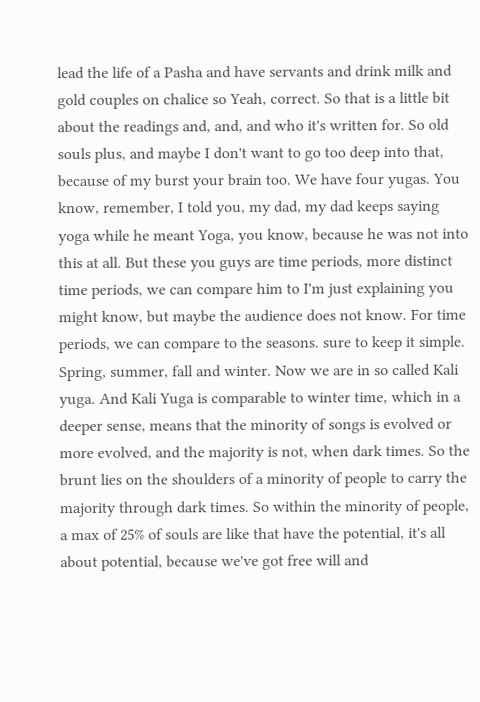lead the life of a Pasha and have servants and drink milk and gold couples on chalice so Yeah, correct. So that is a little bit about the readings and, and, and who it's written for. So old souls plus, and maybe I don't want to go too deep into that, because of my burst your brain too. We have four yugas. You know, remember, I told you, my dad, my dad keeps saying yoga while he meant Yoga, you know, because he was not into this at all. But these you guys are time periods, more distinct time periods, we can compare him to I'm just explaining you might know, but maybe the audience does not know. For time periods, we can compare to the seasons. sure to keep it simple. Spring, summer, fall and winter. Now we are in so called Kali yuga. And Kali Yuga is comparable to winter time, which in a deeper sense, means that the minority of songs is evolved or more evolved, and the majority is not, when dark times. So the brunt lies on the shoulders of a minority of people to carry the majority through dark times. So within the minority of people, a max of 25% of souls are like that have the potential, it's all about potential, because we've got free will and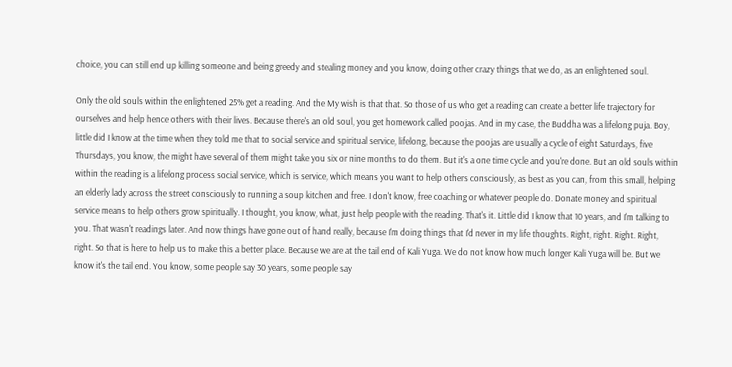choice, you can still end up killing someone and being greedy and stealing money and you know, doing other crazy things that we do, as an enlightened soul.

Only the old souls within the enlightened 25% get a reading. And the My wish is that that. So those of us who get a reading can create a better life trajectory for ourselves and help hence others with their lives. Because there's an old soul, you get homework called poojas. And in my case, the Buddha was a lifelong puja. Boy, little did I know at the time when they told me that to social service and spiritual service, lifelong, because the poojas are usually a cycle of eight Saturdays, five Thursdays, you know, the might have several of them might take you six or nine months to do them. But it's a one time cycle and you're done. But an old souls within within the reading is a lifelong process social service, which is service, which means you want to help others consciously, as best as you can, from this small, helping an elderly lady across the street consciously to running a soup kitchen and free. I don't know, free coaching or whatever people do. Donate money and spiritual service means to help others grow spiritually. I thought, you know, what, just help people with the reading. That's it. Little did I know that 10 years, and I'm talking to you. That wasn't readings later. And now things have gone out of hand really, because I'm doing things that I'd never in my life thoughts. Right, right. Right. Right, right. So that is here to help us to make this a better place. Because we are at the tail end of Kali Yuga. We do not know how much longer Kali Yuga will be. But we know it's the tail end. You know, some people say 30 years, some people say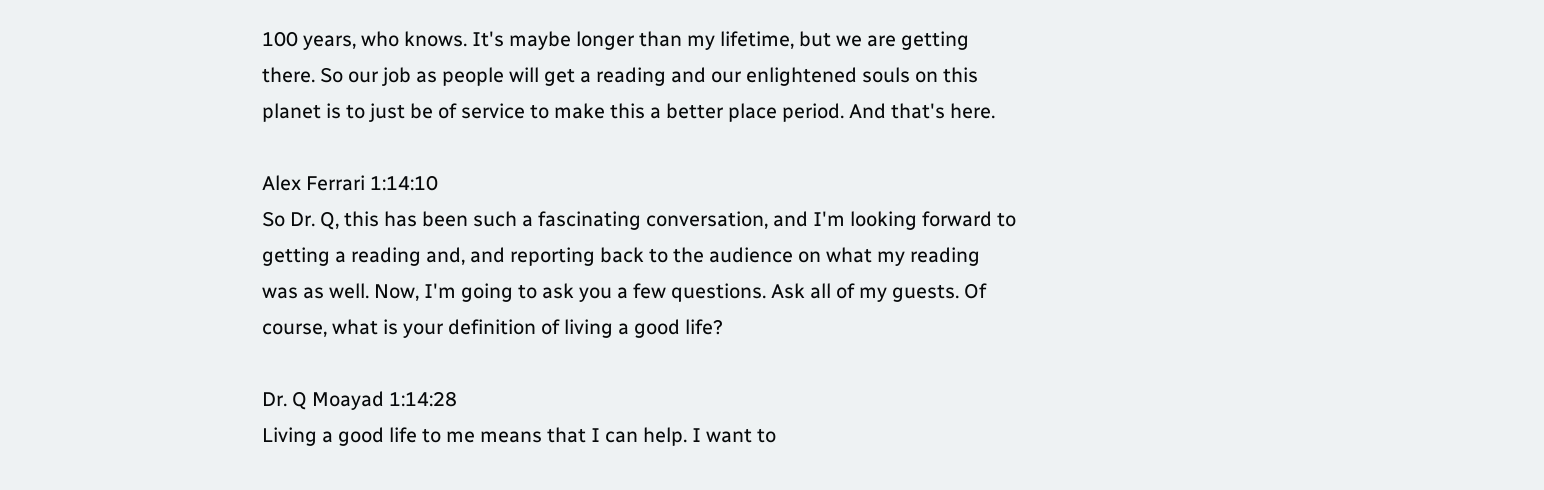100 years, who knows. It's maybe longer than my lifetime, but we are getting there. So our job as people will get a reading and our enlightened souls on this planet is to just be of service to make this a better place period. And that's here.

Alex Ferrari 1:14:10
So Dr. Q, this has been such a fascinating conversation, and I'm looking forward to getting a reading and, and reporting back to the audience on what my reading was as well. Now, I'm going to ask you a few questions. Ask all of my guests. Of course, what is your definition of living a good life?

Dr. Q Moayad 1:14:28
Living a good life to me means that I can help. I want to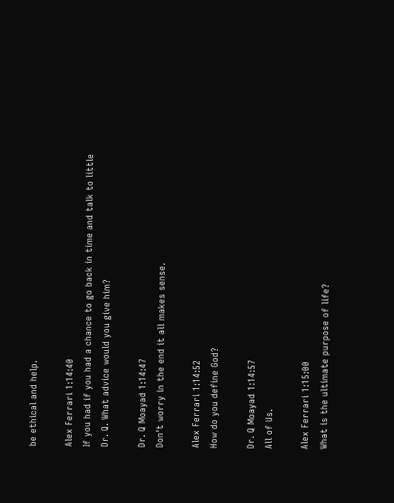be ethical and help.

Alex Ferrari 1:14:40
If you had if you had a chance to go back in time and talk to little Dr. Q. What advice would you give him?

Dr. Q Moayad 1:14:47
Don't worry in the end it all makes sense.

Alex Ferrari 1:14:52
How do you define God?

Dr. Q Moayad 1:14:57
All of Us.

Alex Ferrari 1:15:00
What is the ultimate purpose of life?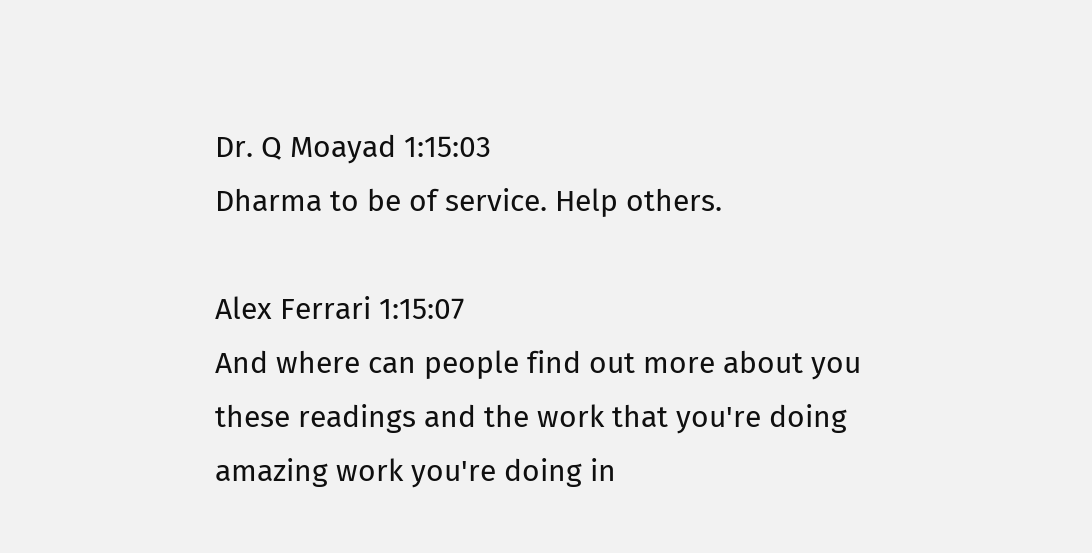Dr. Q Moayad 1:15:03
Dharma to be of service. Help others.

Alex Ferrari 1:15:07
And where can people find out more about you these readings and the work that you're doing amazing work you're doing in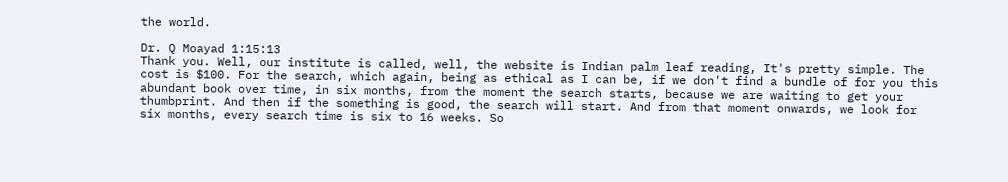the world.

Dr. Q Moayad 1:15:13
Thank you. Well, our institute is called, well, the website is Indian palm leaf reading, It's pretty simple. The cost is $100. For the search, which again, being as ethical as I can be, if we don't find a bundle of for you this abundant book over time, in six months, from the moment the search starts, because we are waiting to get your thumbprint. And then if the something is good, the search will start. And from that moment onwards, we look for six months, every search time is six to 16 weeks. So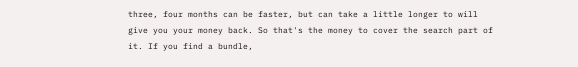three, four months can be faster, but can take a little longer to will give you your money back. So that's the money to cover the search part of it. If you find a bundle,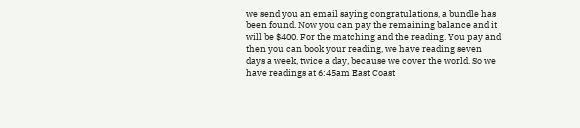we send you an email saying congratulations, a bundle has been found. Now you can pay the remaining balance and it will be $400. For the matching and the reading. You pay and then you can book your reading, we have reading seven days a week, twice a day, because we cover the world. So we have readings at 6:45am East Coast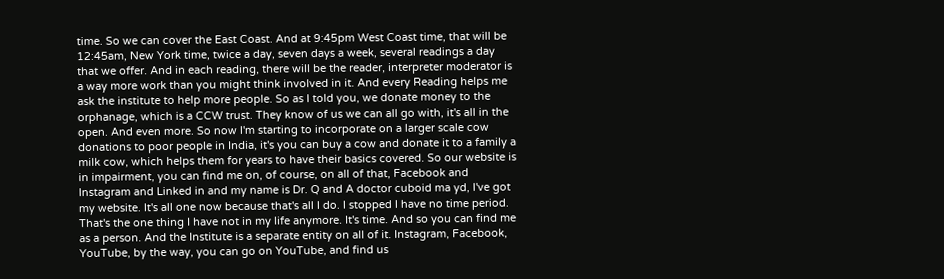time. So we can cover the East Coast. And at 9:45pm West Coast time, that will be 12:45am, New York time, twice a day, seven days a week, several readings a day that we offer. And in each reading, there will be the reader, interpreter moderator is a way more work than you might think involved in it. And every Reading helps me ask the institute to help more people. So as I told you, we donate money to the orphanage, which is a CCW trust. They know of us we can all go with, it's all in the open. And even more. So now I'm starting to incorporate on a larger scale cow donations to poor people in India, it's you can buy a cow and donate it to a family a milk cow, which helps them for years to have their basics covered. So our website is in impairment, you can find me on, of course, on all of that, Facebook and Instagram and Linked in and my name is Dr. Q and A doctor cuboid ma yd, I've got my website. It's all one now because that's all I do. I stopped I have no time period. That's the one thing I have not in my life anymore. It's time. And so you can find me as a person. And the Institute is a separate entity on all of it. Instagram, Facebook, YouTube, by the way, you can go on YouTube, and find us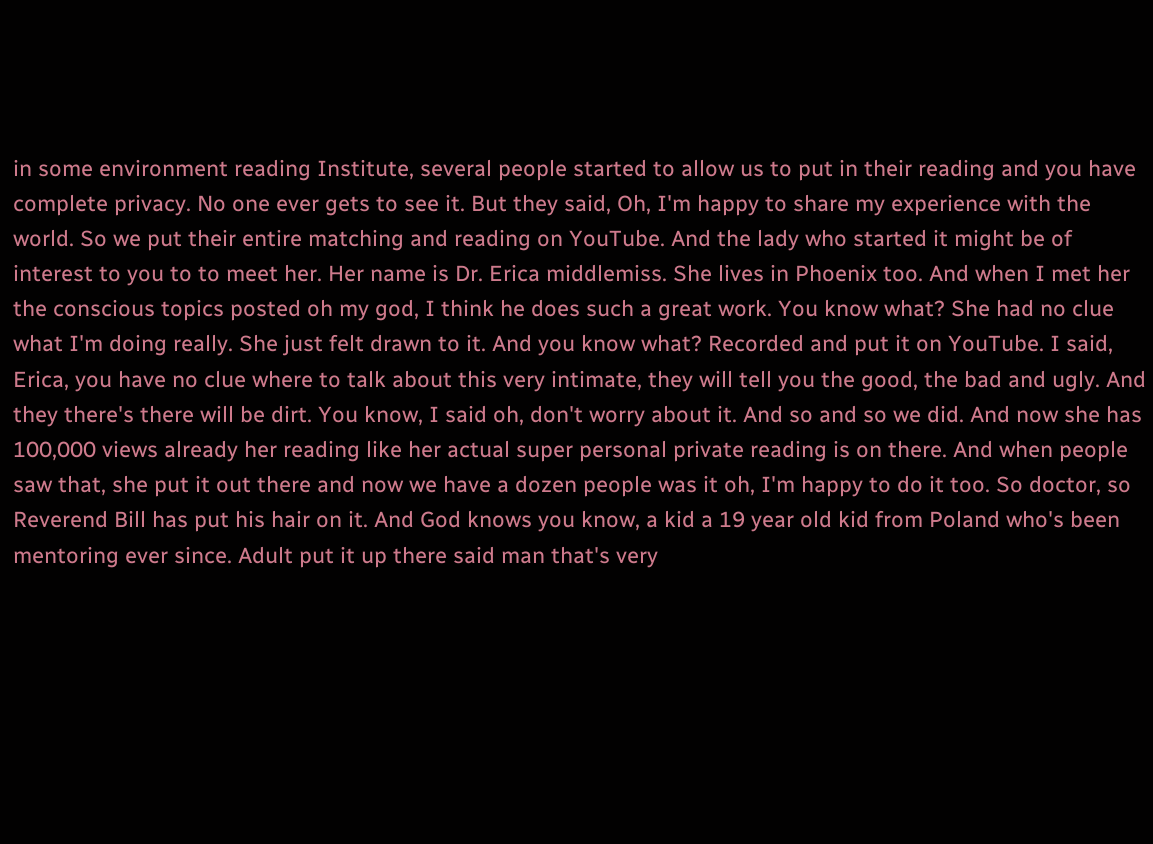in some environment reading Institute, several people started to allow us to put in their reading and you have complete privacy. No one ever gets to see it. But they said, Oh, I'm happy to share my experience with the world. So we put their entire matching and reading on YouTube. And the lady who started it might be of interest to you to to meet her. Her name is Dr. Erica middlemiss. She lives in Phoenix too. And when I met her the conscious topics posted oh my god, I think he does such a great work. You know what? She had no clue what I'm doing really. She just felt drawn to it. And you know what? Recorded and put it on YouTube. I said, Erica, you have no clue where to talk about this very intimate, they will tell you the good, the bad and ugly. And they there's there will be dirt. You know, I said oh, don't worry about it. And so and so we did. And now she has 100,000 views already her reading like her actual super personal private reading is on there. And when people saw that, she put it out there and now we have a dozen people was it oh, I'm happy to do it too. So doctor, so Reverend Bill has put his hair on it. And God knows you know, a kid a 19 year old kid from Poland who's been mentoring ever since. Adult put it up there said man that's very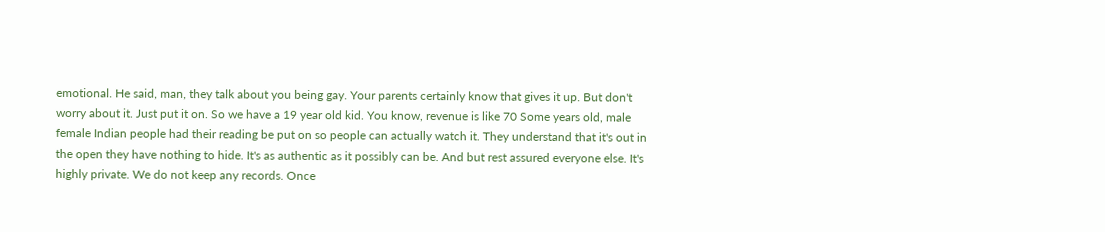emotional. He said, man, they talk about you being gay. Your parents certainly know that gives it up. But don't worry about it. Just put it on. So we have a 19 year old kid. You know, revenue is like 70 Some years old, male female Indian people had their reading be put on so people can actually watch it. They understand that it's out in the open they have nothing to hide. It's as authentic as it possibly can be. And but rest assured everyone else. It's highly private. We do not keep any records. Once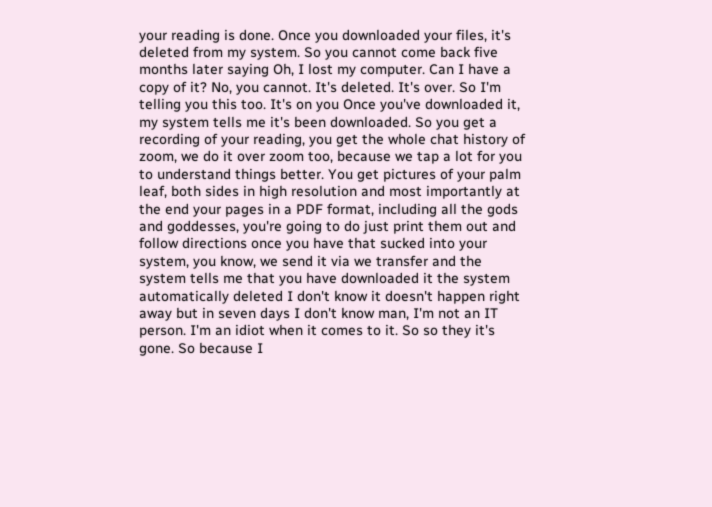your reading is done. Once you downloaded your files, it's deleted from my system. So you cannot come back five months later saying Oh, I lost my computer. Can I have a copy of it? No, you cannot. It's deleted. It's over. So I'm telling you this too. It's on you Once you've downloaded it, my system tells me it's been downloaded. So you get a recording of your reading, you get the whole chat history of zoom, we do it over zoom too, because we tap a lot for you to understand things better. You get pictures of your palm leaf, both sides in high resolution and most importantly at the end your pages in a PDF format, including all the gods and goddesses, you're going to do just print them out and follow directions once you have that sucked into your system, you know, we send it via we transfer and the system tells me that you have downloaded it the system automatically deleted I don't know it doesn't happen right away but in seven days I don't know man, I'm not an IT person. I'm an idiot when it comes to it. So so they it's gone. So because I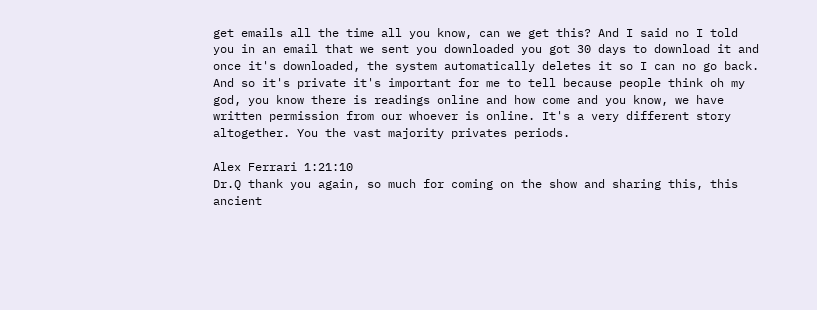get emails all the time all you know, can we get this? And I said no I told you in an email that we sent you downloaded you got 30 days to download it and once it's downloaded, the system automatically deletes it so I can no go back. And so it's private it's important for me to tell because people think oh my god, you know there is readings online and how come and you know, we have written permission from our whoever is online. It's a very different story altogether. You the vast majority privates periods.

Alex Ferrari 1:21:10
Dr.Q thank you again, so much for coming on the show and sharing this, this ancient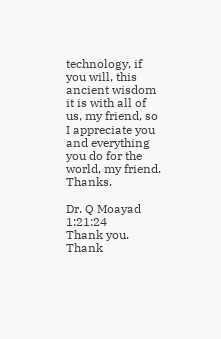technology, if you will, this ancient wisdom it is with all of us, my friend, so I appreciate you and everything you do for the world, my friend. Thanks.

Dr. Q Moayad 1:21:24
Thank you. Thank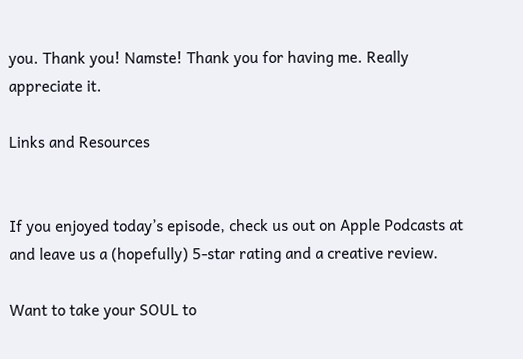you. Thank you! Namste! Thank you for having me. Really appreciate it.

Links and Resources


If you enjoyed today’s episode, check us out on Apple Podcasts at and leave us a (hopefully) 5-star rating and a creative review.

Want to take your SOUL to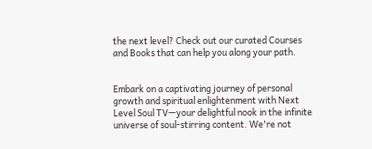the next level? Check out our curated Courses and Books that can help you along your path.


Embark on a captivating journey of personal growth and spiritual enlightenment with Next Level Soul TV—your delightful nook in the infinite universe of soul-stirring content. We're not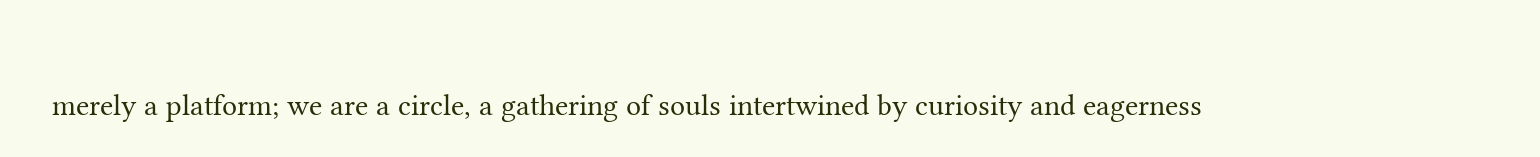merely a platform; we are a circle, a gathering of souls intertwined by curiosity and eagerness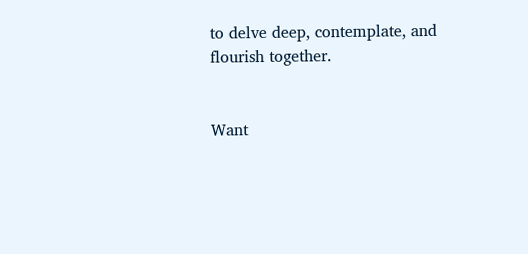to delve deep, contemplate, and flourish together.


Want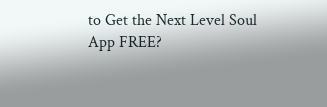to Get the Next Level Soul App FREE?